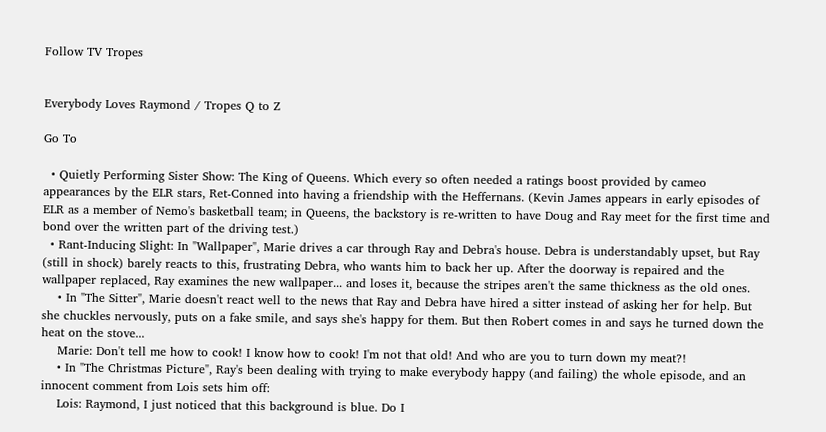Follow TV Tropes


Everybody Loves Raymond / Tropes Q to Z

Go To

  • Quietly Performing Sister Show: The King of Queens. Which every so often needed a ratings boost provided by cameo appearances by the ELR stars, Ret-Conned into having a friendship with the Heffernans. (Kevin James appears in early episodes of ELR as a member of Nemo's basketball team; in Queens, the backstory is re-written to have Doug and Ray meet for the first time and bond over the written part of the driving test.)
  • Rant-Inducing Slight: In "Wallpaper", Marie drives a car through Ray and Debra's house. Debra is understandably upset, but Ray (still in shock) barely reacts to this, frustrating Debra, who wants him to back her up. After the doorway is repaired and the wallpaper replaced, Ray examines the new wallpaper... and loses it, because the stripes aren't the same thickness as the old ones.
    • In "The Sitter", Marie doesn't react well to the news that Ray and Debra have hired a sitter instead of asking her for help. But she chuckles nervously, puts on a fake smile, and says she's happy for them. But then Robert comes in and says he turned down the heat on the stove...
    Marie: Don't tell me how to cook! I know how to cook! I'm not that old! And who are you to turn down my meat?!
    • In "The Christmas Picture", Ray's been dealing with trying to make everybody happy (and failing) the whole episode, and an innocent comment from Lois sets him off:
    Lois: Raymond, I just noticed that this background is blue. Do I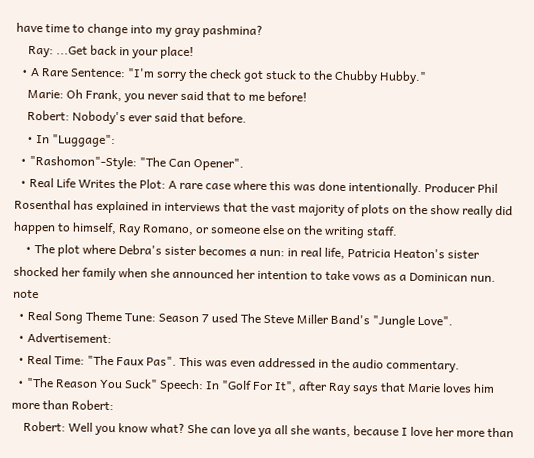have time to change into my gray pashmina?
    Ray: ...Get back in your place!
  • A Rare Sentence: "I'm sorry the check got stuck to the Chubby Hubby."
    Marie: Oh Frank, you never said that to me before!
    Robert: Nobody's ever said that before.
    • In "Luggage":
  • "Rashomon"-Style: "The Can Opener".
  • Real Life Writes the Plot: A rare case where this was done intentionally. Producer Phil Rosenthal has explained in interviews that the vast majority of plots on the show really did happen to himself, Ray Romano, or someone else on the writing staff.
    • The plot where Debra's sister becomes a nun: in real life, Patricia Heaton's sister shocked her family when she announced her intention to take vows as a Dominican nun. note
  • Real Song Theme Tune: Season 7 used The Steve Miller Band's "Jungle Love".
  • Advertisement:
  • Real Time: "The Faux Pas". This was even addressed in the audio commentary.
  • "The Reason You Suck" Speech: In "Golf For It", after Ray says that Marie loves him more than Robert:
    Robert: Well you know what? She can love ya all she wants, because I love her more than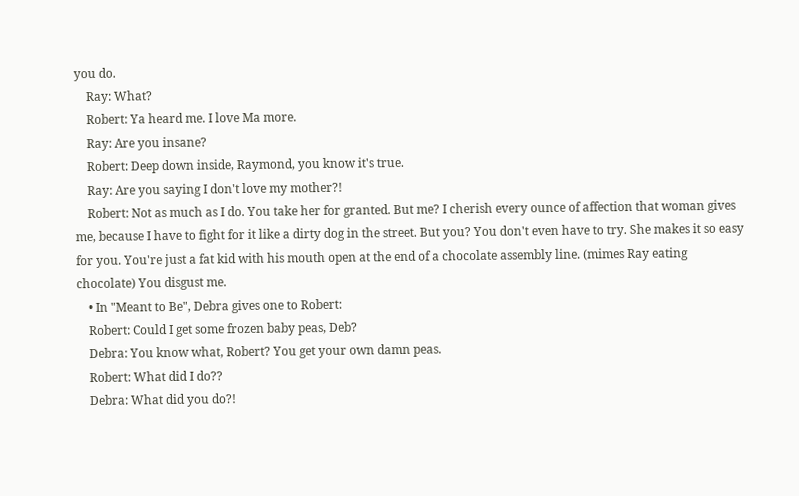you do.
    Ray: What?
    Robert: Ya heard me. I love Ma more.
    Ray: Are you insane?
    Robert: Deep down inside, Raymond, you know it's true.
    Ray: Are you saying I don't love my mother?!
    Robert: Not as much as I do. You take her for granted. But me? I cherish every ounce of affection that woman gives me, because I have to fight for it like a dirty dog in the street. But you? You don't even have to try. She makes it so easy for you. You're just a fat kid with his mouth open at the end of a chocolate assembly line. (mimes Ray eating chocolate) You disgust me.
    • In "Meant to Be", Debra gives one to Robert:
    Robert: Could I get some frozen baby peas, Deb?
    Debra: You know what, Robert? You get your own damn peas.
    Robert: What did I do??
    Debra: What did you do?!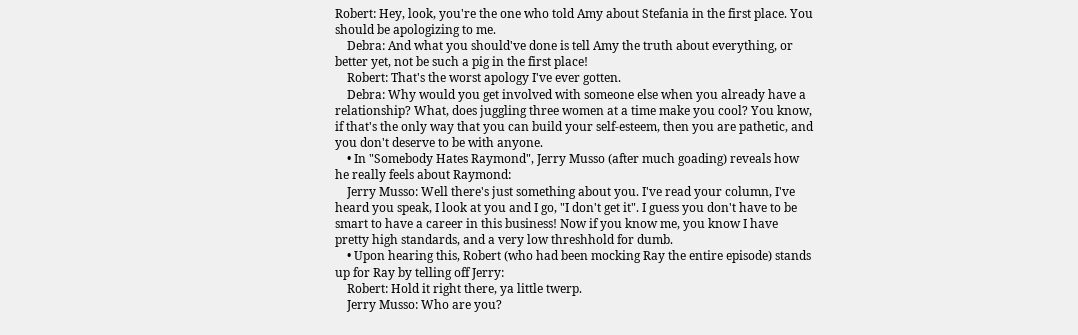Robert: Hey, look, you're the one who told Amy about Stefania in the first place. You should be apologizing to me.
    Debra: And what you should've done is tell Amy the truth about everything, or better yet, not be such a pig in the first place!
    Robert: That's the worst apology I've ever gotten.
    Debra: Why would you get involved with someone else when you already have a relationship? What, does juggling three women at a time make you cool? You know, if that's the only way that you can build your self-esteem, then you are pathetic, and you don't deserve to be with anyone.
    • In "Somebody Hates Raymond", Jerry Musso (after much goading) reveals how he really feels about Raymond:
    Jerry Musso: Well there's just something about you. I've read your column, I've heard you speak, I look at you and I go, "I don't get it". I guess you don't have to be smart to have a career in this business! Now if you know me, you know I have pretty high standards, and a very low threshhold for dumb.
    • Upon hearing this, Robert (who had been mocking Ray the entire episode) stands up for Ray by telling off Jerry:
    Robert: Hold it right there, ya little twerp.
    Jerry Musso: Who are you?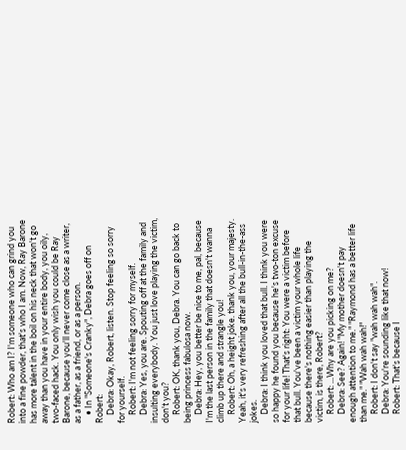Robert: Who am I? I'm someone who can grind you into a fine powder, that's who I am. Now, Ray Barone has more talent in the boil on his neck that won't go away than you have in your entire body, you oily, two-faced hack. You only wish you could be Ray Barone, because you'll never come close as a writer, as a father, as a friend, or as a person.
    • In "Someone's Cranky", Debra goes off on Robert:
    Debra: Okay, Robert, listen. Stop feeling so sorry for yourself.
    Robert: I'm not feeling sorry for myself.
    Debra: Yes, you are. Spouting off at the family and insulting everybody. You just love playing the victim, don't you?
    Robert: OK, thank you, Debra. You can go back to being princess fabulosa now.
    Debra: Hey, you better be nice to me, pal, because I'm the last person in the family that doesn't wanna climb up there and strangle you!
    Robert: Oh, a height joke. thank you, your majesty. Yeah, it's very refreshing after all the bull-in-the-ass jokes.
    Debra: I think you loved that bull. I think you were so happy he found you because he's two-ton excuse for your life! That's right: You were a victim before that bull. You've been a victim your whole life because there's nothing easier than playing the victim, is there, Robert?
    Robert: ...Why are you picking on me?
    Debra: See? Again! "My mother doesn't pay enough attention to me." "Raymond has a better life than me." "Wah wah wah!"
    Robert: I don't say "wah wah wah".
    Debra: You're sounding like that now!
    Robert: That's because I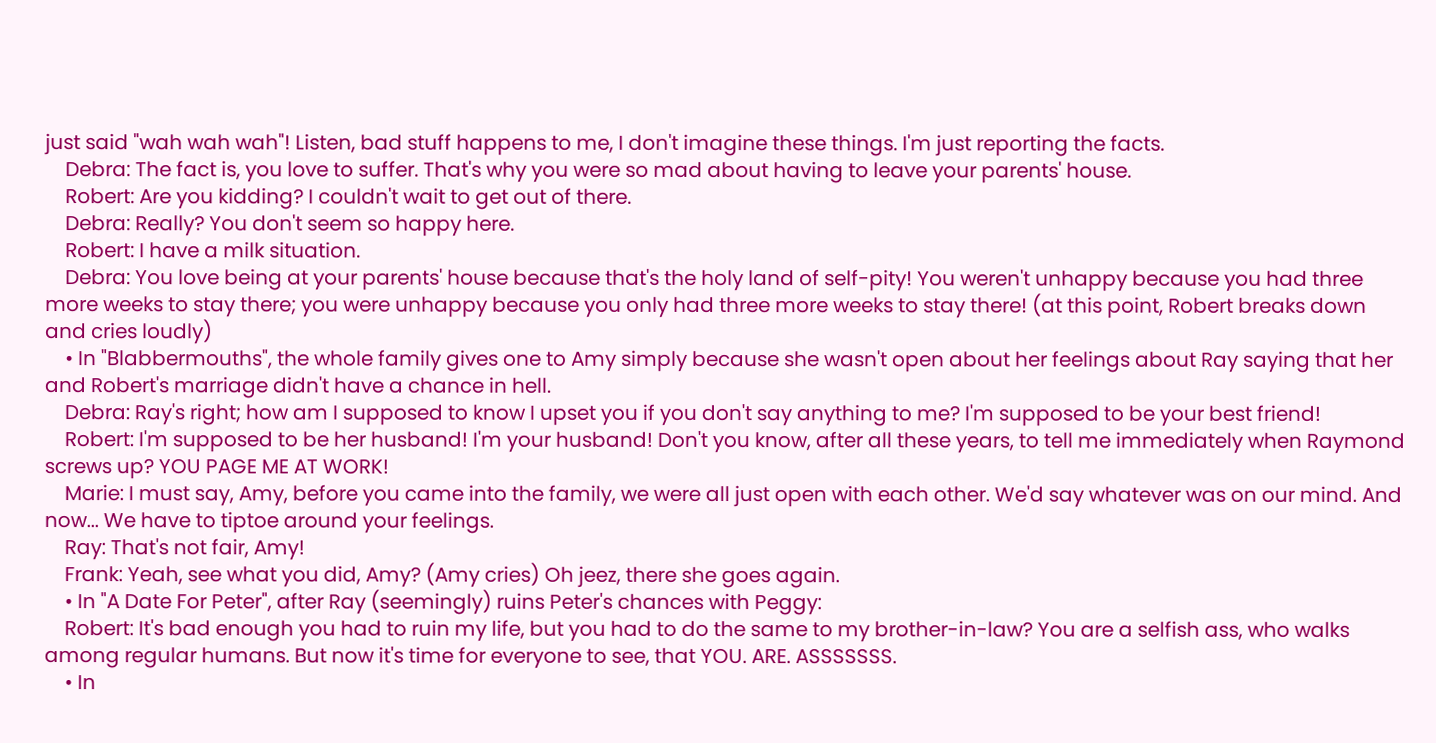just said "wah wah wah"! Listen, bad stuff happens to me, I don't imagine these things. I'm just reporting the facts.
    Debra: The fact is, you love to suffer. That's why you were so mad about having to leave your parents' house.
    Robert: Are you kidding? I couldn't wait to get out of there.
    Debra: Really? You don't seem so happy here.
    Robert: I have a milk situation.
    Debra: You love being at your parents' house because that's the holy land of self-pity! You weren't unhappy because you had three more weeks to stay there; you were unhappy because you only had three more weeks to stay there! (at this point, Robert breaks down and cries loudly)
    • In "Blabbermouths", the whole family gives one to Amy simply because she wasn't open about her feelings about Ray saying that her and Robert's marriage didn't have a chance in hell.
    Debra: Ray's right; how am I supposed to know I upset you if you don't say anything to me? I'm supposed to be your best friend!
    Robert: I'm supposed to be her husband! I'm your husband! Don't you know, after all these years, to tell me immediately when Raymond screws up? YOU PAGE ME AT WORK!
    Marie: I must say, Amy, before you came into the family, we were all just open with each other. We'd say whatever was on our mind. And now... We have to tiptoe around your feelings.
    Ray: That's not fair, Amy!
    Frank: Yeah, see what you did, Amy? (Amy cries) Oh jeez, there she goes again.
    • In "A Date For Peter", after Ray (seemingly) ruins Peter's chances with Peggy:
    Robert: It's bad enough you had to ruin my life, but you had to do the same to my brother-in-law? You are a selfish ass, who walks among regular humans. But now it's time for everyone to see, that YOU. ARE. ASSSSSSS.
    • In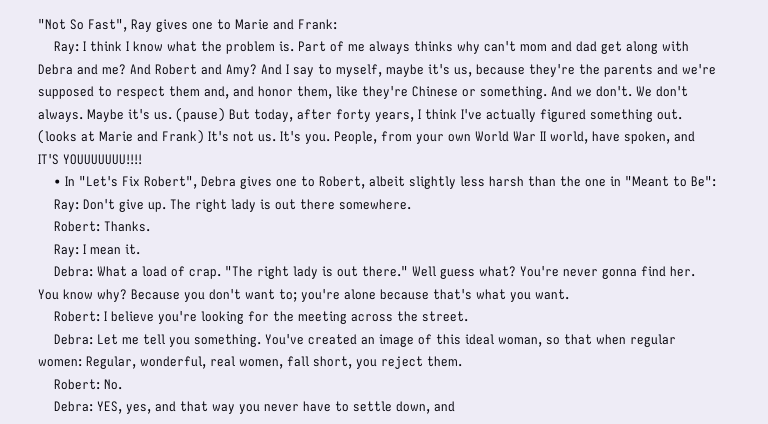"Not So Fast", Ray gives one to Marie and Frank:
    Ray: I think I know what the problem is. Part of me always thinks why can't mom and dad get along with Debra and me? And Robert and Amy? And I say to myself, maybe it's us, because they're the parents and we're supposed to respect them and, and honor them, like they're Chinese or something. And we don't. We don't always. Maybe it's us. (pause) But today, after forty years, I think I've actually figured something out. (looks at Marie and Frank) It's not us. It's you. People, from your own World War II world, have spoken, and IT'S YOUUUUUUU!!!!
    • In "Let's Fix Robert", Debra gives one to Robert, albeit slightly less harsh than the one in "Meant to Be":
    Ray: Don't give up. The right lady is out there somewhere.
    Robert: Thanks.
    Ray: I mean it.
    Debra: What a load of crap. "The right lady is out there." Well guess what? You're never gonna find her. You know why? Because you don't want to; you're alone because that's what you want.
    Robert: I believe you're looking for the meeting across the street.
    Debra: Let me tell you something. You've created an image of this ideal woman, so that when regular women: Regular, wonderful, real women, fall short, you reject them.
    Robert: No.
    Debra: YES, yes, and that way you never have to settle down, and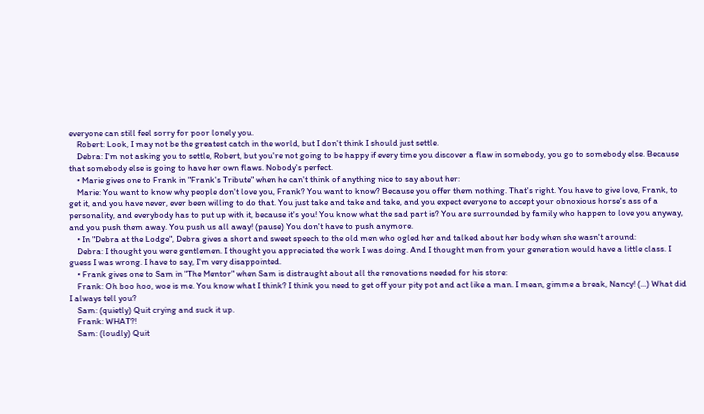everyone can still feel sorry for poor lonely you.
    Robert: Look, I may not be the greatest catch in the world, but I don't think I should just settle.
    Debra: I'm not asking you to settle, Robert, but you're not going to be happy if every time you discover a flaw in somebody, you go to somebody else. Because that somebody else is going to have her own flaws. Nobody's perfect.
    • Marie gives one to Frank in "Frank's Tribute" when he can't think of anything nice to say about her:
    Marie: You want to know why people don't love you, Frank? You want to know? Because you offer them nothing. That's right. You have to give love, Frank, to get it, and you have never, ever been willing to do that. You just take and take and take, and you expect everyone to accept your obnoxious horse's ass of a personality, and everybody has to put up with it, because it's you! You know what the sad part is? You are surrounded by family who happen to love you anyway, and you push them away. You push us all away! (pause) You don't have to push anymore.
    • In "Debra at the Lodge", Debra gives a short and sweet speech to the old men who ogled her and talked about her body when she wasn't around:
    Debra: I thought you were gentlemen. I thought you appreciated the work I was doing. And I thought men from your generation would have a little class. I guess I was wrong. I have to say, I'm very disappointed.
    • Frank gives one to Sam in "The Mentor" when Sam is distraught about all the renovations needed for his store:
    Frank: Oh boo hoo, woe is me. You know what I think? I think you need to get off your pity pot and act like a man. I mean, gimme a break, Nancy! (...) What did I always tell you?
    Sam: (quietly) Quit crying and suck it up.
    Frank: WHAT?!
    Sam: (loudly) Quit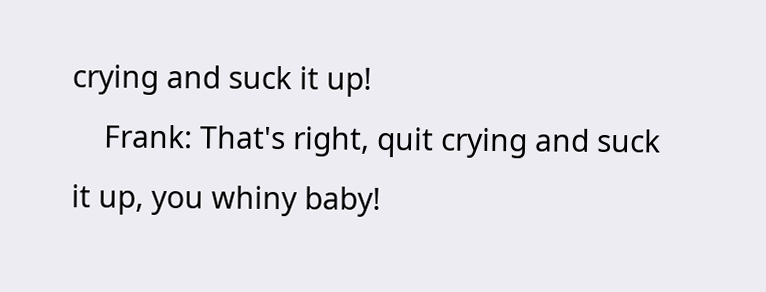crying and suck it up!
    Frank: That's right, quit crying and suck it up, you whiny baby!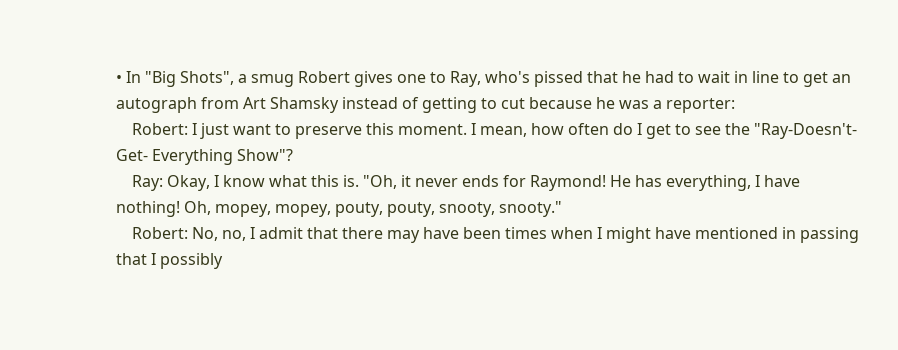• In "Big Shots", a smug Robert gives one to Ray, who's pissed that he had to wait in line to get an autograph from Art Shamsky instead of getting to cut because he was a reporter:
    Robert: I just want to preserve this moment. I mean, how often do I get to see the "Ray-Doesn't-Get- Everything Show"?
    Ray: Okay, I know what this is. "Oh, it never ends for Raymond! He has everything, I have nothing! Oh, mopey, mopey, pouty, pouty, snooty, snooty."
    Robert: No, no, I admit that there may have been times when I might have mentioned in passing that I possibly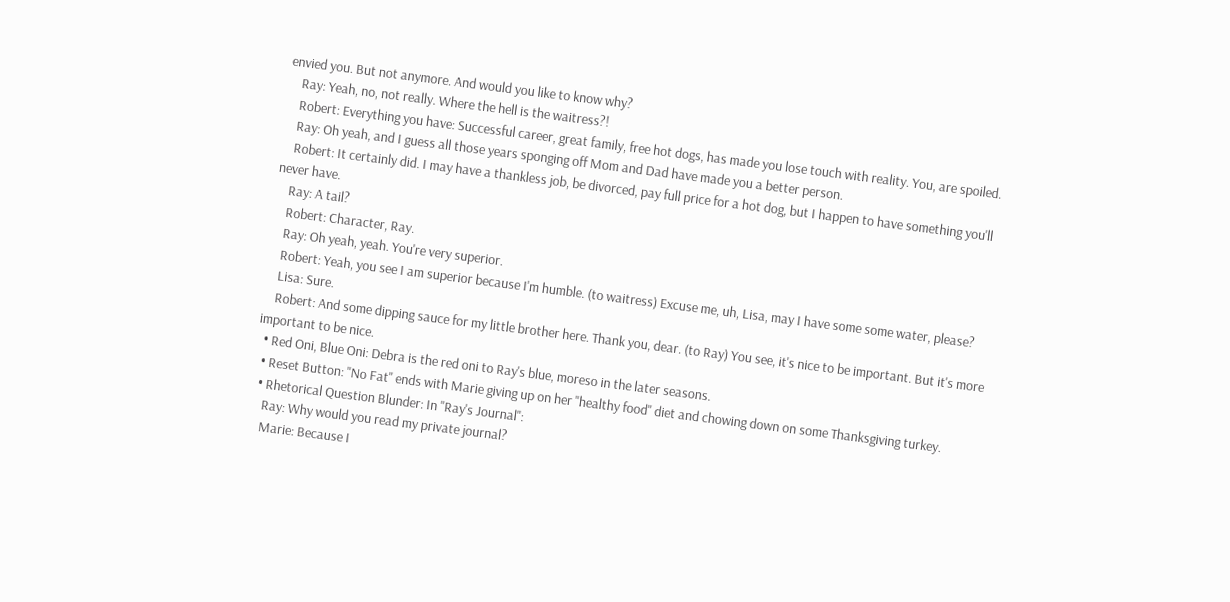envied you. But not anymore. And would you like to know why?
    Ray: Yeah, no, not really. Where the hell is the waitress?!
    Robert: Everything you have: Successful career, great family, free hot dogs, has made you lose touch with reality. You, are spoiled.
    Ray: Oh yeah, and I guess all those years sponging off Mom and Dad have made you a better person.
    Robert: It certainly did. I may have a thankless job, be divorced, pay full price for a hot dog, but I happen to have something you'll never have.
    Ray: A tail?
    Robert: Character, Ray.
    Ray: Oh yeah, yeah. You're very superior.
    Robert: Yeah, you see I am superior because I'm humble. (to waitress) Excuse me, uh, Lisa, may I have some some water, please?
    Lisa: Sure.
    Robert: And some dipping sauce for my little brother here. Thank you, dear. (to Ray) You see, it's nice to be important. But it's more important to be nice.
  • Red Oni, Blue Oni: Debra is the red oni to Ray's blue, moreso in the later seasons.
  • Reset Button: "No Fat" ends with Marie giving up on her "healthy food" diet and chowing down on some Thanksgiving turkey.
  • Rhetorical Question Blunder: In "Ray's Journal":
    Ray: Why would you read my private journal?
    Marie: Because I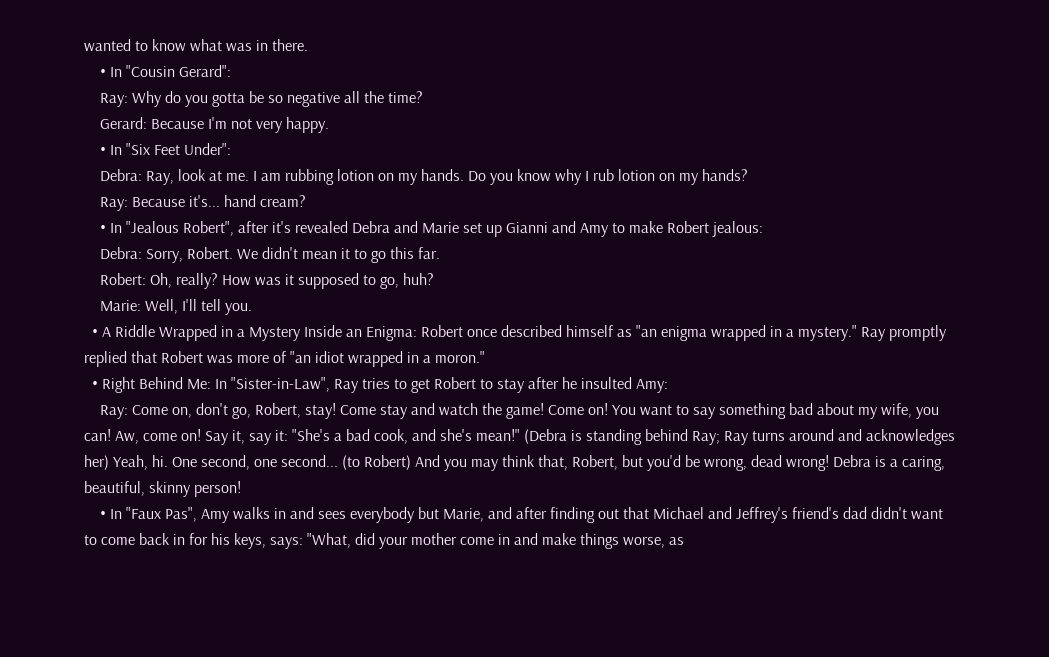wanted to know what was in there.
    • In "Cousin Gerard":
    Ray: Why do you gotta be so negative all the time?
    Gerard: Because I'm not very happy.
    • In "Six Feet Under":
    Debra: Ray, look at me. I am rubbing lotion on my hands. Do you know why I rub lotion on my hands?
    Ray: Because it's... hand cream?
    • In "Jealous Robert", after it's revealed Debra and Marie set up Gianni and Amy to make Robert jealous:
    Debra: Sorry, Robert. We didn't mean it to go this far.
    Robert: Oh, really? How was it supposed to go, huh?
    Marie: Well, I'll tell you.
  • A Riddle Wrapped in a Mystery Inside an Enigma: Robert once described himself as "an enigma wrapped in a mystery." Ray promptly replied that Robert was more of "an idiot wrapped in a moron."
  • Right Behind Me: In "Sister-in-Law", Ray tries to get Robert to stay after he insulted Amy:
    Ray: Come on, don't go, Robert, stay! Come stay and watch the game! Come on! You want to say something bad about my wife, you can! Aw, come on! Say it, say it: "She's a bad cook, and she's mean!" (Debra is standing behind Ray; Ray turns around and acknowledges her) Yeah, hi. One second, one second... (to Robert) And you may think that, Robert, but you'd be wrong, dead wrong! Debra is a caring, beautiful, skinny person!
    • In "Faux Pas", Amy walks in and sees everybody but Marie, and after finding out that Michael and Jeffrey's friend's dad didn't want to come back in for his keys, says: "What, did your mother come in and make things worse, as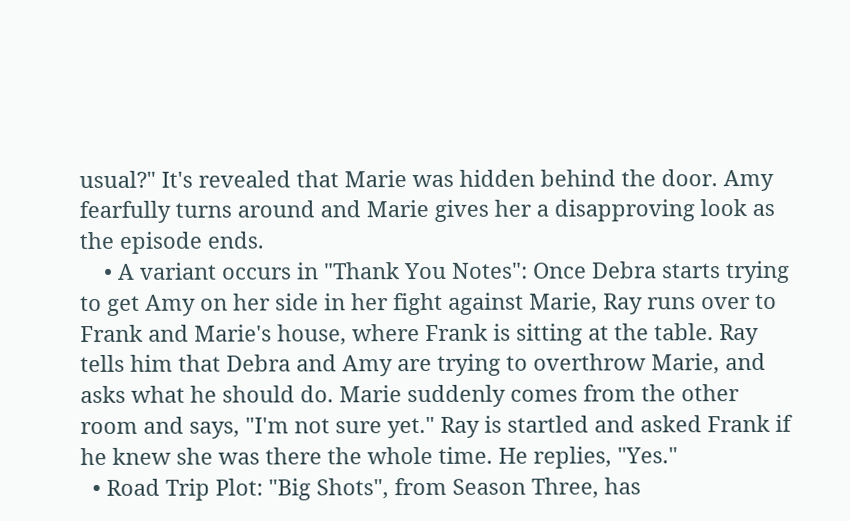usual?" It's revealed that Marie was hidden behind the door. Amy fearfully turns around and Marie gives her a disapproving look as the episode ends.
    • A variant occurs in "Thank You Notes": Once Debra starts trying to get Amy on her side in her fight against Marie, Ray runs over to Frank and Marie's house, where Frank is sitting at the table. Ray tells him that Debra and Amy are trying to overthrow Marie, and asks what he should do. Marie suddenly comes from the other room and says, "I'm not sure yet." Ray is startled and asked Frank if he knew she was there the whole time. He replies, "Yes."
  • Road Trip Plot: "Big Shots", from Season Three, has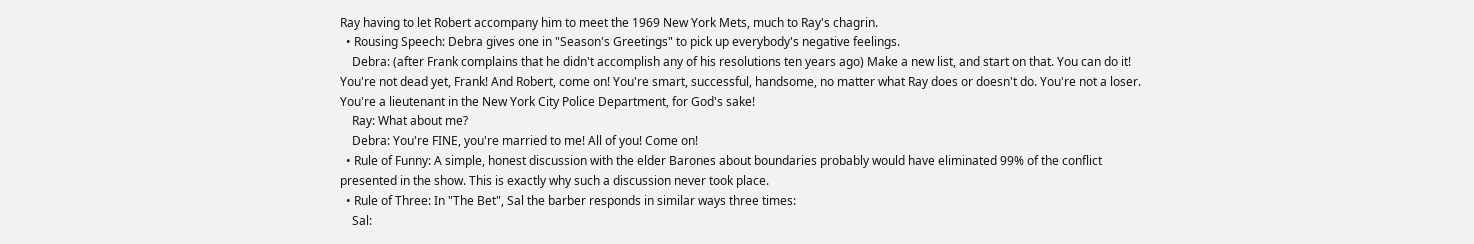Ray having to let Robert accompany him to meet the 1969 New York Mets, much to Ray's chagrin.
  • Rousing Speech: Debra gives one in "Season's Greetings" to pick up everybody's negative feelings.
    Debra: (after Frank complains that he didn't accomplish any of his resolutions ten years ago) Make a new list, and start on that. You can do it! You're not dead yet, Frank! And Robert, come on! You're smart, successful, handsome, no matter what Ray does or doesn't do. You're not a loser. You're a lieutenant in the New York City Police Department, for God's sake!
    Ray: What about me?
    Debra: You're FINE, you're married to me! All of you! Come on!
  • Rule of Funny: A simple, honest discussion with the elder Barones about boundaries probably would have eliminated 99% of the conflict presented in the show. This is exactly why such a discussion never took place.
  • Rule of Three: In "The Bet", Sal the barber responds in similar ways three times:
    Sal: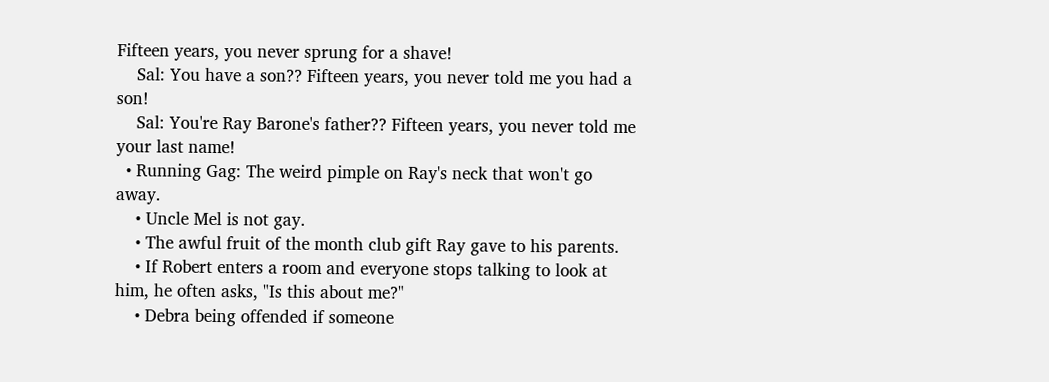Fifteen years, you never sprung for a shave!
    Sal: You have a son?? Fifteen years, you never told me you had a son!
    Sal: You're Ray Barone's father?? Fifteen years, you never told me your last name!
  • Running Gag: The weird pimple on Ray's neck that won't go away.
    • Uncle Mel is not gay.
    • The awful fruit of the month club gift Ray gave to his parents.
    • If Robert enters a room and everyone stops talking to look at him, he often asks, "Is this about me?"
    • Debra being offended if someone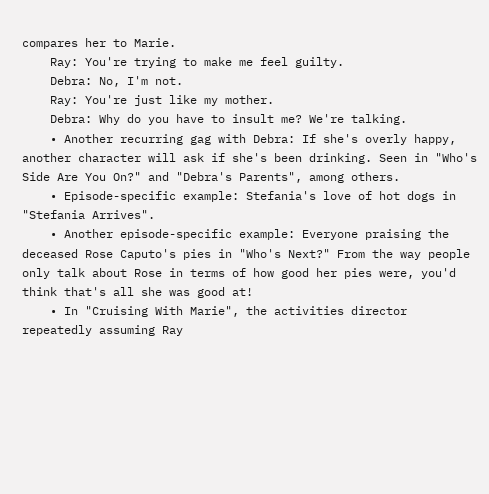compares her to Marie.
    Ray: You're trying to make me feel guilty.
    Debra: No, I'm not.
    Ray: You're just like my mother.
    Debra: Why do you have to insult me? We're talking.
    • Another recurring gag with Debra: If she's overly happy, another character will ask if she's been drinking. Seen in "Who's Side Are You On?" and "Debra's Parents", among others.
    • Episode-specific example: Stefania's love of hot dogs in "Stefania Arrives".
    • Another episode-specific example: Everyone praising the deceased Rose Caputo's pies in "Who's Next?" From the way people only talk about Rose in terms of how good her pies were, you'd think that's all she was good at!
    • In "Cruising With Marie", the activities director repeatedly assuming Ray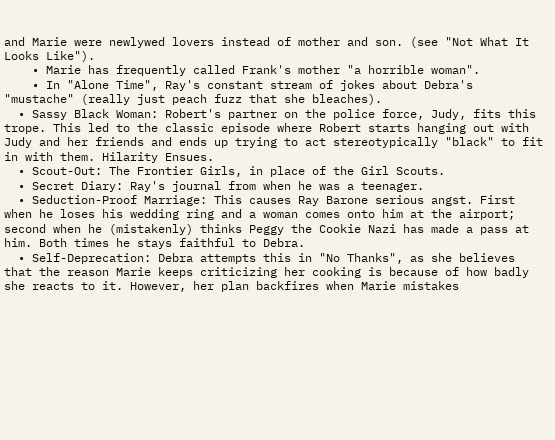and Marie were newlywed lovers instead of mother and son. (see "Not What It Looks Like").
    • Marie has frequently called Frank's mother "a horrible woman".
    • In "Alone Time", Ray's constant stream of jokes about Debra's "mustache" (really just peach fuzz that she bleaches).
  • Sassy Black Woman: Robert's partner on the police force, Judy, fits this trope. This led to the classic episode where Robert starts hanging out with Judy and her friends and ends up trying to act stereotypically "black" to fit in with them. Hilarity Ensues.
  • Scout-Out: The Frontier Girls, in place of the Girl Scouts.
  • Secret Diary: Ray's journal from when he was a teenager.
  • Seduction-Proof Marriage: This causes Ray Barone serious angst. First when he loses his wedding ring and a woman comes onto him at the airport; second when he (mistakenly) thinks Peggy the Cookie Nazi has made a pass at him. Both times he stays faithful to Debra.
  • Self-Deprecation: Debra attempts this in "No Thanks", as she believes that the reason Marie keeps criticizing her cooking is because of how badly she reacts to it. However, her plan backfires when Marie mistakes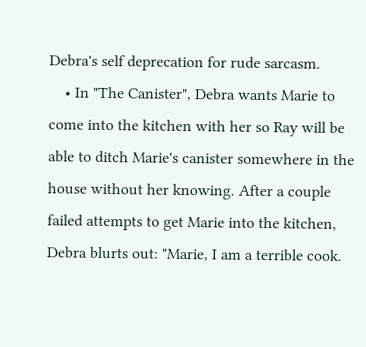Debra's self deprecation for rude sarcasm.
    • In "The Canister", Debra wants Marie to come into the kitchen with her so Ray will be able to ditch Marie's canister somewhere in the house without her knowing. After a couple failed attempts to get Marie into the kitchen, Debra blurts out: "Marie, I am a terrible cook.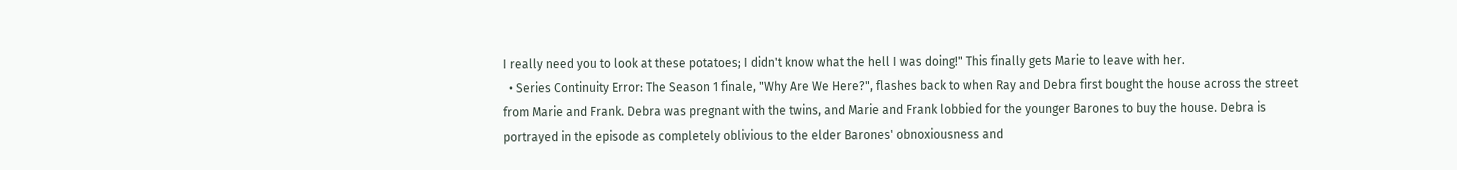I really need you to look at these potatoes; I didn't know what the hell I was doing!" This finally gets Marie to leave with her.
  • Series Continuity Error: The Season 1 finale, "Why Are We Here?", flashes back to when Ray and Debra first bought the house across the street from Marie and Frank. Debra was pregnant with the twins, and Marie and Frank lobbied for the younger Barones to buy the house. Debra is portrayed in the episode as completely oblivious to the elder Barones' obnoxiousness and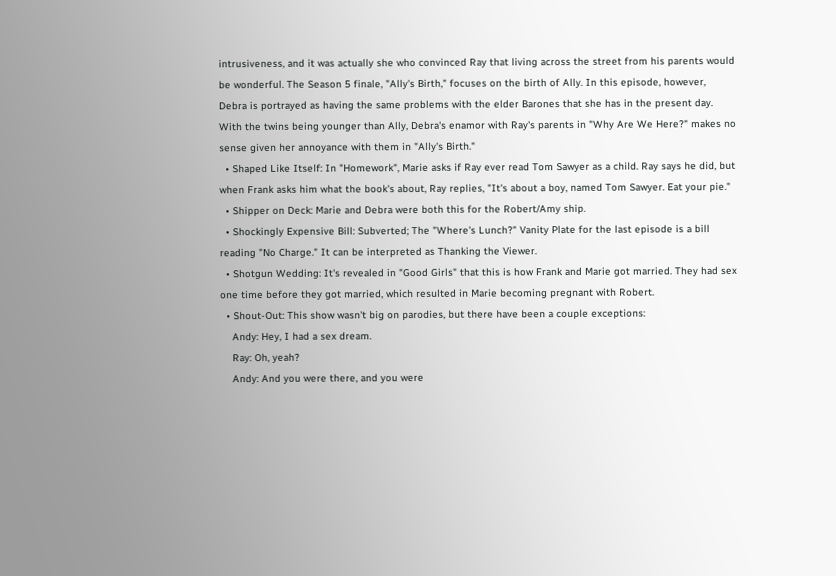intrusiveness, and it was actually she who convinced Ray that living across the street from his parents would be wonderful. The Season 5 finale, "Ally's Birth," focuses on the birth of Ally. In this episode, however, Debra is portrayed as having the same problems with the elder Barones that she has in the present day. With the twins being younger than Ally, Debra's enamor with Ray's parents in "Why Are We Here?" makes no sense given her annoyance with them in "Ally's Birth."
  • Shaped Like Itself: In "Homework", Marie asks if Ray ever read Tom Sawyer as a child. Ray says he did, but when Frank asks him what the book's about, Ray replies, "It's about a boy, named Tom Sawyer. Eat your pie."
  • Shipper on Deck: Marie and Debra were both this for the Robert/Amy ship.
  • Shockingly Expensive Bill: Subverted; The "Where's Lunch?" Vanity Plate for the last episode is a bill reading "No Charge." It can be interpreted as Thanking the Viewer.
  • Shotgun Wedding: It's revealed in "Good Girls" that this is how Frank and Marie got married. They had sex one time before they got married, which resulted in Marie becoming pregnant with Robert.
  • Shout-Out: This show wasn't big on parodies, but there have been a couple exceptions:
    Andy: Hey, I had a sex dream.
    Ray: Oh, yeah?
    Andy: And you were there, and you were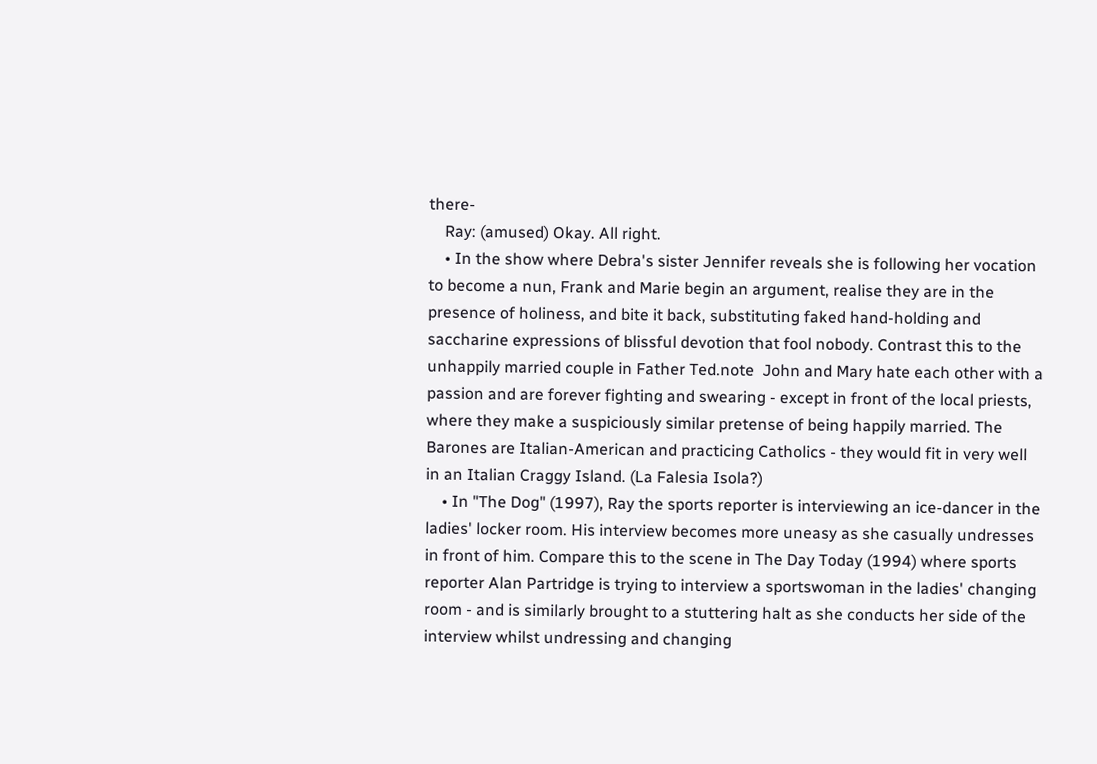there-
    Ray: (amused) Okay. All right.
    • In the show where Debra's sister Jennifer reveals she is following her vocation to become a nun, Frank and Marie begin an argument, realise they are in the presence of holiness, and bite it back, substituting faked hand-holding and saccharine expressions of blissful devotion that fool nobody. Contrast this to the unhappily married couple in Father Ted.note  John and Mary hate each other with a passion and are forever fighting and swearing - except in front of the local priests, where they make a suspiciously similar pretense of being happily married. The Barones are Italian-American and practicing Catholics - they would fit in very well in an Italian Craggy Island. (La Falesia Isola?)
    • In "The Dog" (1997), Ray the sports reporter is interviewing an ice-dancer in the ladies' locker room. His interview becomes more uneasy as she casually undresses in front of him. Compare this to the scene in The Day Today (1994) where sports reporter Alan Partridge is trying to interview a sportswoman in the ladies' changing room - and is similarly brought to a stuttering halt as she conducts her side of the interview whilst undressing and changing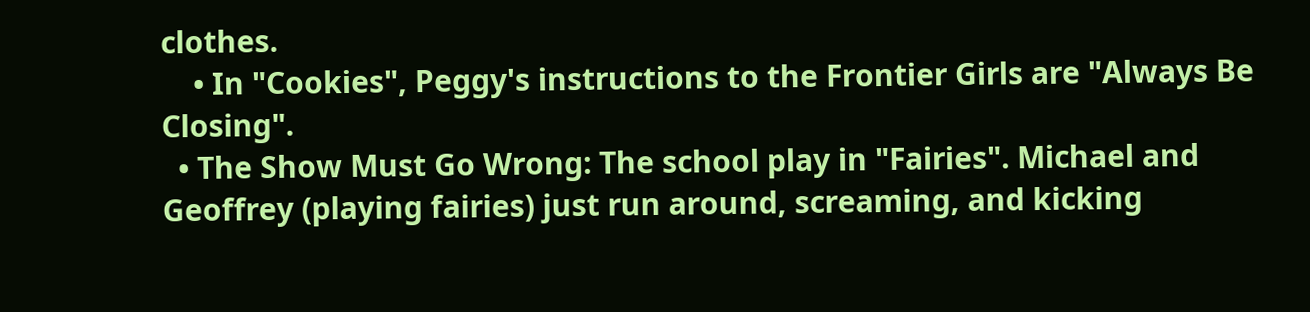clothes.
    • In "Cookies", Peggy's instructions to the Frontier Girls are "Always Be Closing".
  • The Show Must Go Wrong: The school play in "Fairies". Michael and Geoffrey (playing fairies) just run around, screaming, and kicking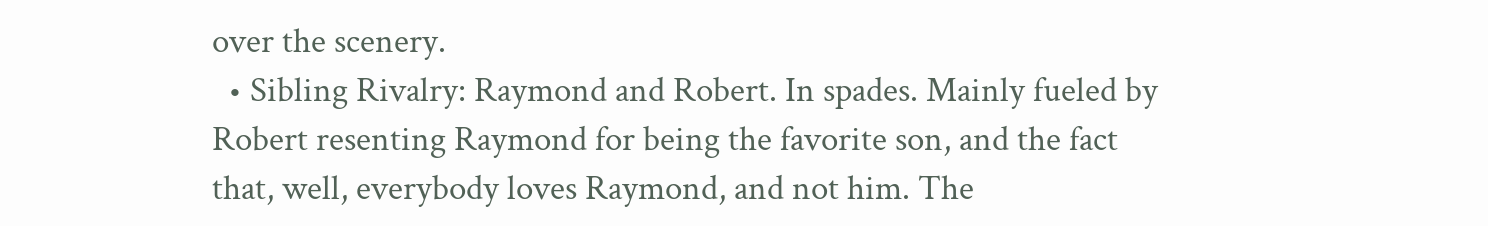over the scenery.
  • Sibling Rivalry: Raymond and Robert. In spades. Mainly fueled by Robert resenting Raymond for being the favorite son, and the fact that, well, everybody loves Raymond, and not him. The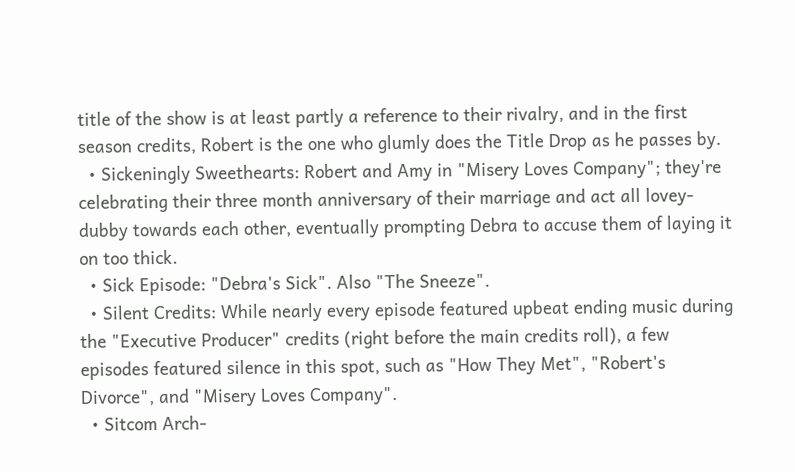title of the show is at least partly a reference to their rivalry, and in the first season credits, Robert is the one who glumly does the Title Drop as he passes by.
  • Sickeningly Sweethearts: Robert and Amy in "Misery Loves Company"; they're celebrating their three month anniversary of their marriage and act all lovey-dubby towards each other, eventually prompting Debra to accuse them of laying it on too thick.
  • Sick Episode: "Debra's Sick". Also "The Sneeze".
  • Silent Credits: While nearly every episode featured upbeat ending music during the "Executive Producer" credits (right before the main credits roll), a few episodes featured silence in this spot, such as "How They Met", "Robert's Divorce", and "Misery Loves Company".
  • Sitcom Arch-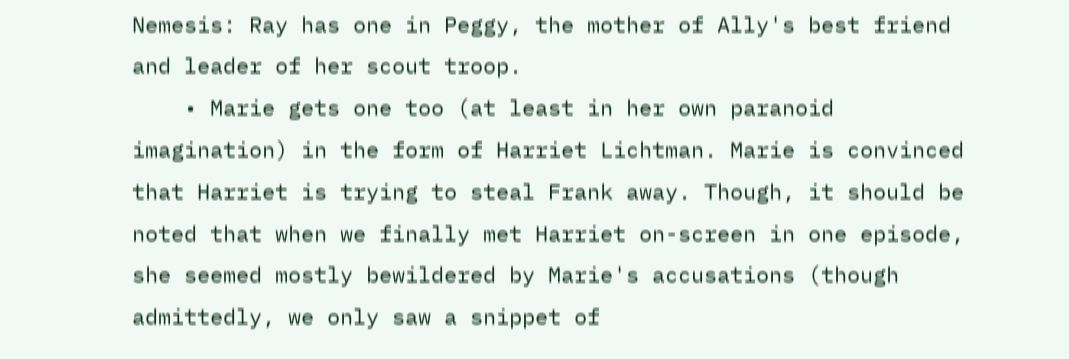Nemesis: Ray has one in Peggy, the mother of Ally's best friend and leader of her scout troop.
    • Marie gets one too (at least in her own paranoid imagination) in the form of Harriet Lichtman. Marie is convinced that Harriet is trying to steal Frank away. Though, it should be noted that when we finally met Harriet on-screen in one episode, she seemed mostly bewildered by Marie's accusations (though admittedly, we only saw a snippet of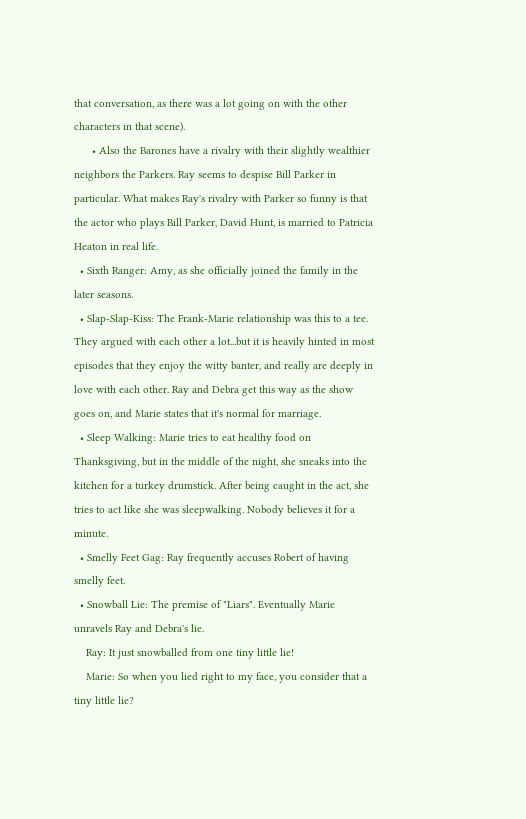that conversation, as there was a lot going on with the other characters in that scene).
      • Also the Barones have a rivalry with their slightly wealthier neighbors the Parkers. Ray seems to despise Bill Parker in particular. What makes Ray's rivalry with Parker so funny is that the actor who plays Bill Parker, David Hunt, is married to Patricia Heaton in real life.
  • Sixth Ranger: Amy, as she officially joined the family in the later seasons.
  • Slap-Slap-Kiss: The Frank-Marie relationship was this to a tee. They argued with each other a lot...but it is heavily hinted in most episodes that they enjoy the witty banter, and really are deeply in love with each other. Ray and Debra get this way as the show goes on, and Marie states that it's normal for marriage.
  • Sleep Walking: Marie tries to eat healthy food on Thanksgiving, but in the middle of the night, she sneaks into the kitchen for a turkey drumstick. After being caught in the act, she tries to act like she was sleepwalking. Nobody believes it for a minute.
  • Smelly Feet Gag: Ray frequently accuses Robert of having smelly feet.
  • Snowball Lie: The premise of "Liars". Eventually Marie unravels Ray and Debra's lie.
    Ray: It just snowballed from one tiny little lie!
    Marie: So when you lied right to my face, you consider that a tiny little lie?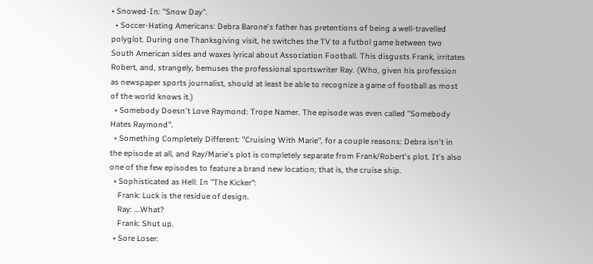• Snowed-In: "Snow Day".
  • Soccer-Hating Americans: Debra Barone's father has pretentions of being a well-travelled polyglot. During one Thanksgiving visit, he switches the TV to a futbol game between two South American sides and waxes lyrical about Association Football. This disgusts Frank, irritates Robert, and, strangely, bemuses the professional sportswriter Ray. (Who, given his profession as newspaper sports journalist, should at least be able to recognize a game of football as most of the world knows it.)
  • Somebody Doesn't Love Raymond: Trope Namer. The episode was even called "Somebody Hates Raymond".
  • Something Completely Different: "Cruising With Marie", for a couple reasons: Debra isn't in the episode at all, and Ray/Marie's plot is completely separate from Frank/Robert's plot. It's also one of the few episodes to feature a brand new location; that is, the cruise ship.
  • Sophisticated as Hell: In "The Kicker":
    Frank: Luck is the residue of design.
    Ray: ...What?
    Frank: Shut up.
  • Sore Loser: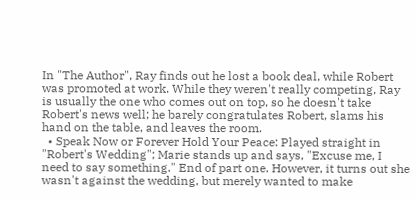In "The Author", Ray finds out he lost a book deal, while Robert was promoted at work. While they weren't really competing, Ray is usually the one who comes out on top, so he doesn't take Robert's news well; he barely congratulates Robert, slams his hand on the table, and leaves the room.
  • Speak Now or Forever Hold Your Peace: Played straight in "Robert's Wedding"; Marie stands up and says, "Excuse me, I need to say something." End of part one. However, it turns out she wasn't against the wedding, but merely wanted to make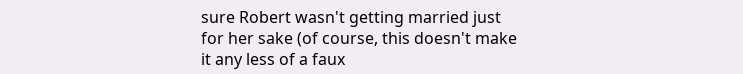sure Robert wasn't getting married just for her sake (of course, this doesn't make it any less of a faux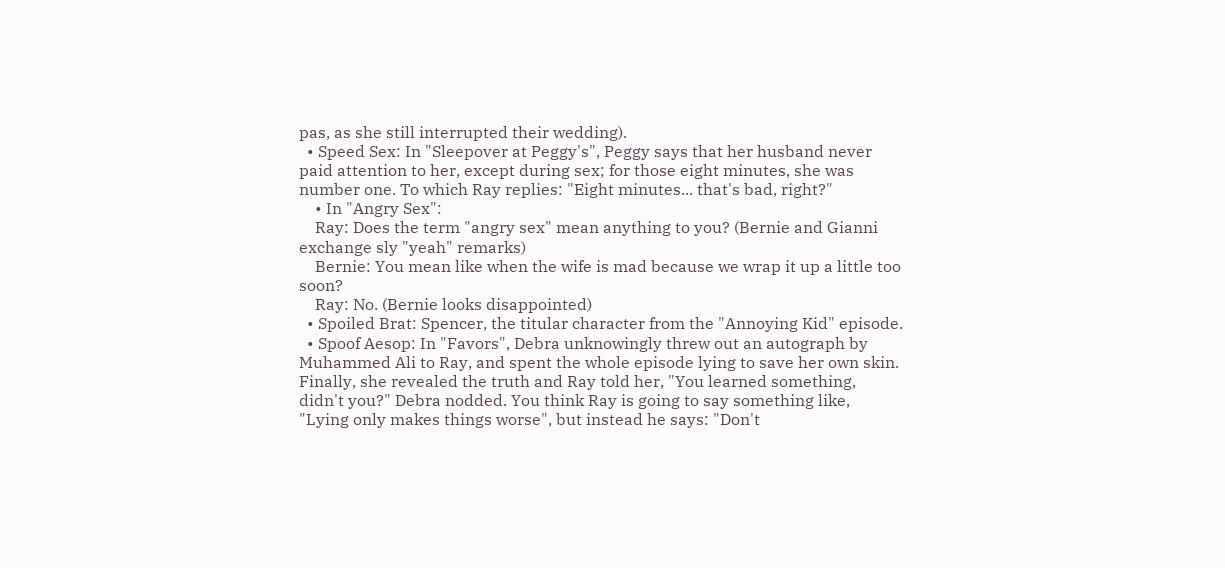pas, as she still interrupted their wedding).
  • Speed Sex: In "Sleepover at Peggy's", Peggy says that her husband never paid attention to her, except during sex; for those eight minutes, she was number one. To which Ray replies: "Eight minutes... that's bad, right?"
    • In "Angry Sex":
    Ray: Does the term "angry sex" mean anything to you? (Bernie and Gianni exchange sly "yeah" remarks)
    Bernie: You mean like when the wife is mad because we wrap it up a little too soon?
    Ray: No. (Bernie looks disappointed)
  • Spoiled Brat: Spencer, the titular character from the "Annoying Kid" episode.
  • Spoof Aesop: In "Favors", Debra unknowingly threw out an autograph by Muhammed Ali to Ray, and spent the whole episode lying to save her own skin. Finally, she revealed the truth and Ray told her, "You learned something, didn't you?" Debra nodded. You think Ray is going to say something like, "Lying only makes things worse", but instead he says: "Don't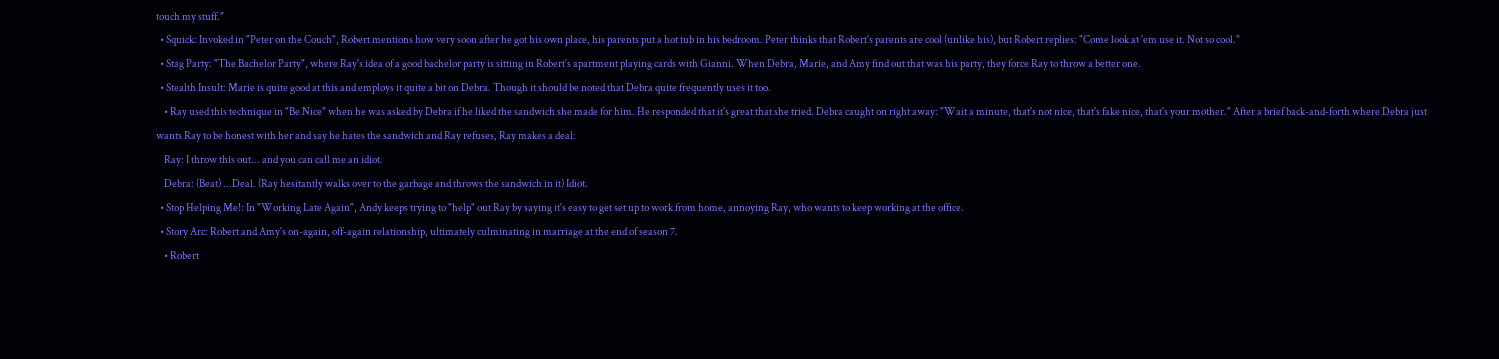touch my stuff."
  • Squick: Invoked in "Peter on the Couch", Robert mentions how very soon after he got his own place, his parents put a hot tub in his bedroom. Peter thinks that Robert's parents are cool (unlike his), but Robert replies: "Come look at 'em use it. Not so cool."
  • Stag Party: "The Bachelor Party", where Ray's idea of a good bachelor party is sitting in Robert's apartment playing cards with Gianni. When Debra, Marie, and Amy find out that was his party, they force Ray to throw a better one.
  • Stealth Insult: Marie is quite good at this and employs it quite a bit on Debra. Though it should be noted that Debra quite frequently uses it too.
    • Ray used this technique in "Be Nice" when he was asked by Debra if he liked the sandwich she made for him. He responded that it's great that she tried. Debra caught on right away: "Wait a minute, that's not nice, that's fake nice, that's your mother." After a brief back-and-forth where Debra just wants Ray to be honest with her and say he hates the sandwich and Ray refuses, Ray makes a deal:
    Ray: I throw this out... and you can call me an idiot.
    Debra: (Beat) ...Deal. (Ray hesitantly walks over to the garbage and throws the sandwich in it) Idiot.
  • Stop Helping Me!: In "Working Late Again", Andy keeps trying to "help" out Ray by saying it's easy to get set up to work from home, annoying Ray, who wants to keep working at the office.
  • Story Arc: Robert and Amy's on-again, off-again relationship, ultimately culminating in marriage at the end of season 7.
    • Robert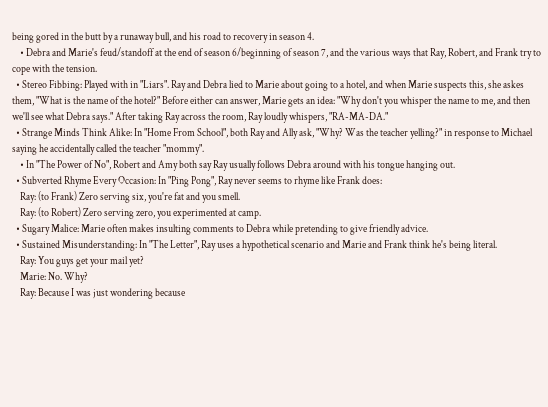being gored in the butt by a runaway bull, and his road to recovery in season 4.
    • Debra and Marie's feud/standoff at the end of season 6/beginning of season 7, and the various ways that Ray, Robert, and Frank try to cope with the tension.
  • Stereo Fibbing: Played with in "Liars". Ray and Debra lied to Marie about going to a hotel, and when Marie suspects this, she askes them, "What is the name of the hotel?" Before either can answer, Marie gets an idea: "Why don't you whisper the name to me, and then we'll see what Debra says." After taking Ray across the room, Ray loudly whispers, "RA-MA-DA."
  • Strange Minds Think Alike: In "Home From School", both Ray and Ally ask, "Why? Was the teacher yelling?" in response to Michael saying he accidentally called the teacher "mommy".
    • In "The Power of No", Robert and Amy both say Ray usually follows Debra around with his tongue hanging out.
  • Subverted Rhyme Every Occasion: In "Ping Pong", Ray never seems to rhyme like Frank does:
    Ray: (to Frank) Zero serving six, you're fat and you smell.
    Ray: (to Robert) Zero serving zero, you experimented at camp.
  • Sugary Malice: Marie often makes insulting comments to Debra while pretending to give friendly advice.
  • Sustained Misunderstanding: In "The Letter", Ray uses a hypothetical scenario and Marie and Frank think he's being literal.
    Ray: You guys get your mail yet?
    Marie: No. Why?
    Ray: Because I was just wondering because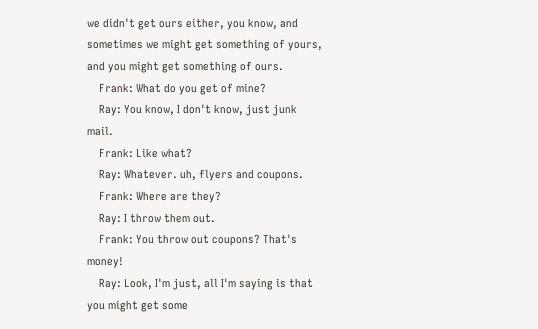we didn't get ours either, you know, and sometimes we might get something of yours, and you might get something of ours.
    Frank: What do you get of mine?
    Ray: You know, I don't know, just junk mail.
    Frank: Like what?
    Ray: Whatever. uh, flyers and coupons.
    Frank: Where are they?
    Ray: I throw them out.
    Frank: You throw out coupons? That's money!
    Ray: Look, I'm just, all I'm saying is that you might get some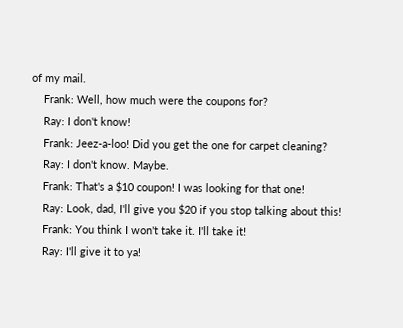of my mail.
    Frank: Well, how much were the coupons for?
    Ray: I don't know!
    Frank: Jeez-a-loo! Did you get the one for carpet cleaning?
    Ray: I don't know. Maybe.
    Frank: That's a $10 coupon! I was looking for that one!
    Ray: Look, dad, I'll give you $20 if you stop talking about this!
    Frank: You think I won't take it. I'll take it!
    Ray: I'll give it to ya!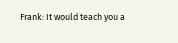Frank: It would teach you a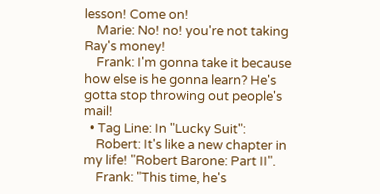lesson! Come on!
    Marie: No! no! you're not taking Ray's money!
    Frank: I'm gonna take it because how else is he gonna learn? He's gotta stop throwing out people's mail!
  • Tag Line: In "Lucky Suit":
    Robert: It's like a new chapter in my life! "Robert Barone: Part II".
    Frank: "This time, he's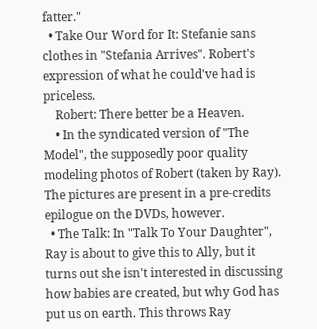fatter."
  • Take Our Word for It: Stefanie sans clothes in "Stefania Arrives". Robert's expression of what he could've had is priceless.
    Robert: There better be a Heaven.
    • In the syndicated version of "The Model", the supposedly poor quality modeling photos of Robert (taken by Ray). The pictures are present in a pre-credits epilogue on the DVDs, however.
  • The Talk: In "Talk To Your Daughter", Ray is about to give this to Ally, but it turns out she isn't interested in discussing how babies are created, but why God has put us on earth. This throws Ray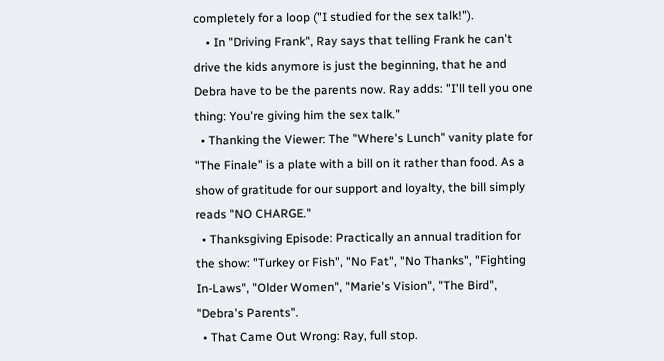completely for a loop ("I studied for the sex talk!").
    • In "Driving Frank", Ray says that telling Frank he can't drive the kids anymore is just the beginning, that he and Debra have to be the parents now. Ray adds: "I'll tell you one thing: You're giving him the sex talk."
  • Thanking the Viewer: The "Where's Lunch" vanity plate for "The Finale" is a plate with a bill on it rather than food. As a show of gratitude for our support and loyalty, the bill simply reads "NO CHARGE."
  • Thanksgiving Episode: Practically an annual tradition for the show: "Turkey or Fish", "No Fat", "No Thanks", "Fighting In-Laws", "Older Women", "Marie's Vision", "The Bird", "Debra's Parents".
  • That Came Out Wrong: Ray, full stop.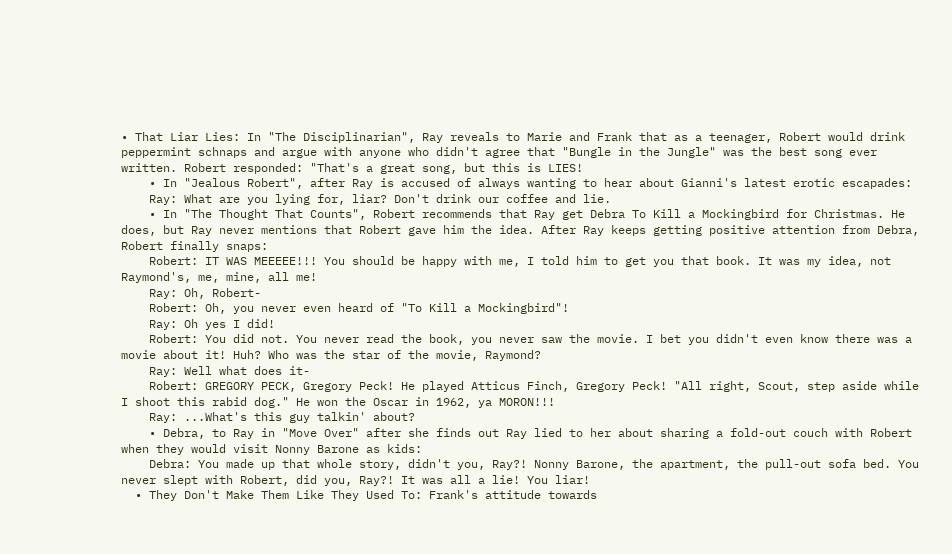• That Liar Lies: In "The Disciplinarian", Ray reveals to Marie and Frank that as a teenager, Robert would drink peppermint schnaps and argue with anyone who didn't agree that "Bungle in the Jungle" was the best song ever written. Robert responded: "That's a great song, but this is LIES!
    • In "Jealous Robert", after Ray is accused of always wanting to hear about Gianni's latest erotic escapades:
    Ray: What are you lying for, liar? Don't drink our coffee and lie.
    • In "The Thought That Counts", Robert recommends that Ray get Debra To Kill a Mockingbird for Christmas. He does, but Ray never mentions that Robert gave him the idea. After Ray keeps getting positive attention from Debra, Robert finally snaps:
    Robert: IT WAS MEEEEE!!! You should be happy with me, I told him to get you that book. It was my idea, not Raymond's, me, mine, all me!
    Ray: Oh, Robert-
    Robert: Oh, you never even heard of "To Kill a Mockingbird"!
    Ray: Oh yes I did!
    Robert: You did not. You never read the book, you never saw the movie. I bet you didn't even know there was a movie about it! Huh? Who was the star of the movie, Raymond?
    Ray: Well what does it-
    Robert: GREGORY PECK, Gregory Peck! He played Atticus Finch, Gregory Peck! "All right, Scout, step aside while I shoot this rabid dog." He won the Oscar in 1962, ya MORON!!!
    Ray: ...What's this guy talkin' about?
    • Debra, to Ray in "Move Over" after she finds out Ray lied to her about sharing a fold-out couch with Robert when they would visit Nonny Barone as kids:
    Debra: You made up that whole story, didn't you, Ray?! Nonny Barone, the apartment, the pull-out sofa bed. You never slept with Robert, did you, Ray?! It was all a lie! You liar!
  • They Don't Make Them Like They Used To: Frank's attitude towards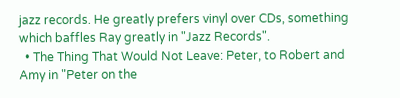jazz records. He greatly prefers vinyl over CDs, something which baffles Ray greatly in "Jazz Records".
  • The Thing That Would Not Leave: Peter, to Robert and Amy in "Peter on the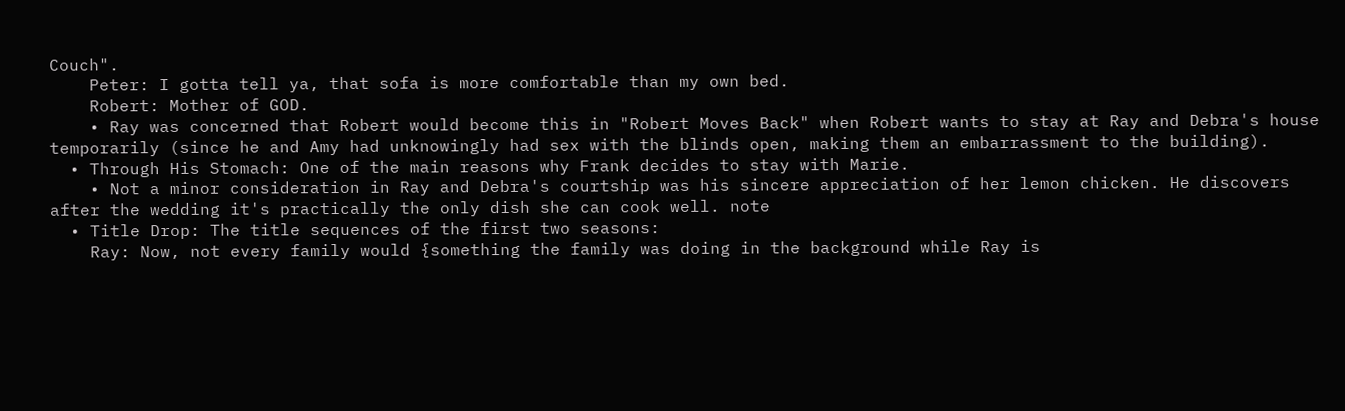Couch".
    Peter: I gotta tell ya, that sofa is more comfortable than my own bed.
    Robert: Mother of GOD.
    • Ray was concerned that Robert would become this in "Robert Moves Back" when Robert wants to stay at Ray and Debra's house temporarily (since he and Amy had unknowingly had sex with the blinds open, making them an embarrassment to the building).
  • Through His Stomach: One of the main reasons why Frank decides to stay with Marie.
    • Not a minor consideration in Ray and Debra's courtship was his sincere appreciation of her lemon chicken. He discovers after the wedding it's practically the only dish she can cook well. note
  • Title Drop: The title sequences of the first two seasons:
    Ray: Now, not every family would {something the family was doing in the background while Ray is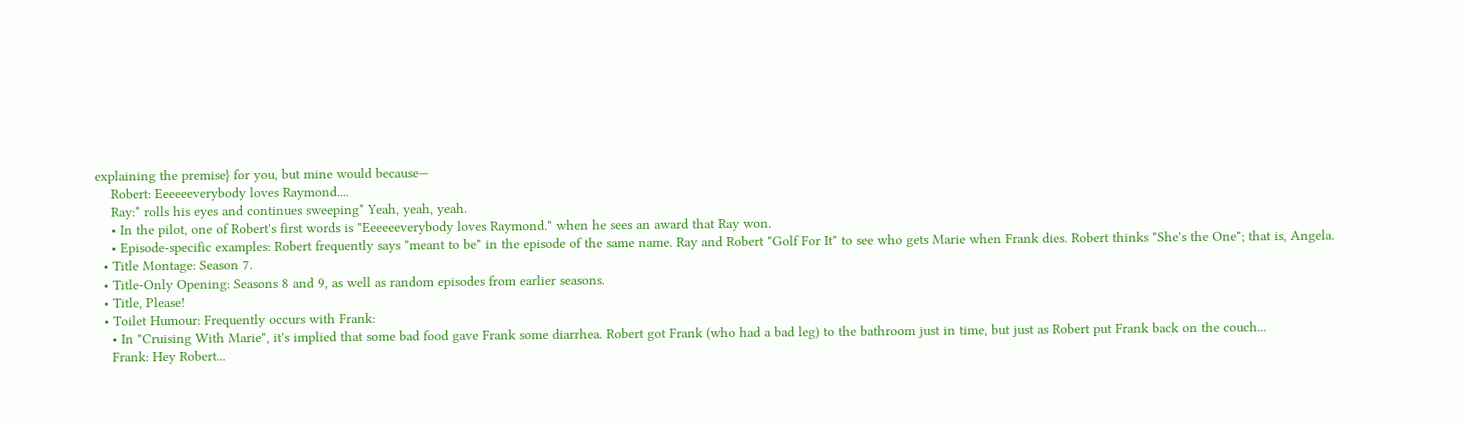explaining the premise} for you, but mine would because—
    Robert: Eeeeeeverybody loves Raymond....
    Ray:* rolls his eyes and continues sweeping* Yeah, yeah, yeah.
    • In the pilot, one of Robert's first words is "Eeeeeeverybody loves Raymond." when he sees an award that Ray won.
    • Episode-specific examples: Robert frequently says "meant to be" in the episode of the same name. Ray and Robert "Golf For It" to see who gets Marie when Frank dies. Robert thinks "She's the One"; that is, Angela.
  • Title Montage: Season 7.
  • Title-Only Opening: Seasons 8 and 9, as well as random episodes from earlier seasons.
  • Title, Please!
  • Toilet Humour: Frequently occurs with Frank:
    • In "Cruising With Marie", it's implied that some bad food gave Frank some diarrhea. Robert got Frank (who had a bad leg) to the bathroom just in time, but just as Robert put Frank back on the couch...
    Frank: Hey Robert...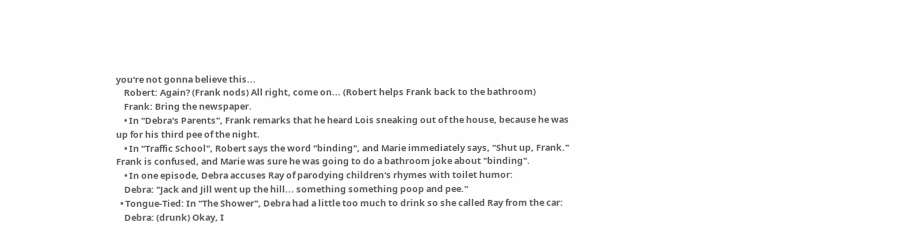you're not gonna believe this...
    Robert: Again? (Frank nods) All right, come on... (Robert helps Frank back to the bathroom)
    Frank: Bring the newspaper.
    • In "Debra's Parents", Frank remarks that he heard Lois sneaking out of the house, because he was up for his third pee of the night.
    • In "Traffic School", Robert says the word "binding", and Marie immediately says, "Shut up, Frank." Frank is confused, and Marie was sure he was going to do a bathroom joke about "binding".
    • In one episode, Debra accuses Ray of parodying children's rhymes with toilet humor:
    Debra: "Jack and Jill went up the hill... something something poop and pee."
  • Tongue-Tied: In "The Shower", Debra had a little too much to drink so she called Ray from the car:
    Debra: (drunk) Okay, I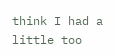think I had a little too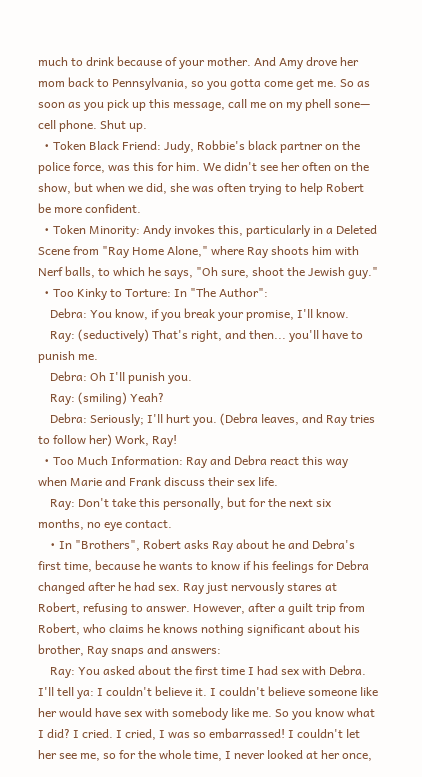much to drink because of your mother. And Amy drove her mom back to Pennsylvania, so you gotta come get me. So as soon as you pick up this message, call me on my phell sone— cell phone. Shut up.
  • Token Black Friend: Judy, Robbie's black partner on the police force, was this for him. We didn't see her often on the show, but when we did, she was often trying to help Robert be more confident.
  • Token Minority: Andy invokes this, particularly in a Deleted Scene from "Ray Home Alone," where Ray shoots him with Nerf balls, to which he says, "Oh sure, shoot the Jewish guy."
  • Too Kinky to Torture: In "The Author":
    Debra: You know, if you break your promise, I'll know.
    Ray: (seductively) That's right, and then... you'll have to punish me.
    Debra: Oh I'll punish you.
    Ray: (smiling) Yeah?
    Debra: Seriously; I'll hurt you. (Debra leaves, and Ray tries to follow her) Work, Ray!
  • Too Much Information: Ray and Debra react this way when Marie and Frank discuss their sex life.
    Ray: Don't take this personally, but for the next six months, no eye contact.
    • In "Brothers", Robert asks Ray about he and Debra's first time, because he wants to know if his feelings for Debra changed after he had sex. Ray just nervously stares at Robert, refusing to answer. However, after a guilt trip from Robert, who claims he knows nothing significant about his brother, Ray snaps and answers:
    Ray: You asked about the first time I had sex with Debra. I'll tell ya: I couldn't believe it. I couldn't believe someone like her would have sex with somebody like me. So you know what I did? I cried. I cried, I was so embarrassed! I couldn't let her see me, so for the whole time, I never looked at her once,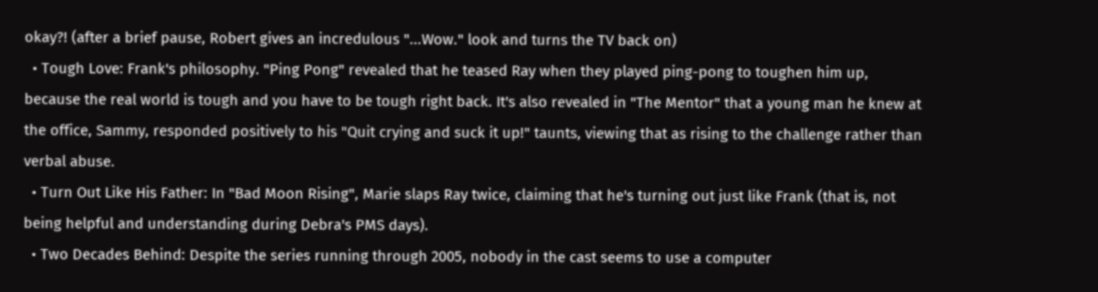okay?! (after a brief pause, Robert gives an incredulous "...Wow." look and turns the TV back on)
  • Tough Love: Frank's philosophy. "Ping Pong" revealed that he teased Ray when they played ping-pong to toughen him up, because the real world is tough and you have to be tough right back. It's also revealed in "The Mentor" that a young man he knew at the office, Sammy, responded positively to his "Quit crying and suck it up!" taunts, viewing that as rising to the challenge rather than verbal abuse.
  • Turn Out Like His Father: In "Bad Moon Rising", Marie slaps Ray twice, claiming that he's turning out just like Frank (that is, not being helpful and understanding during Debra's PMS days).
  • Two Decades Behind: Despite the series running through 2005, nobody in the cast seems to use a computer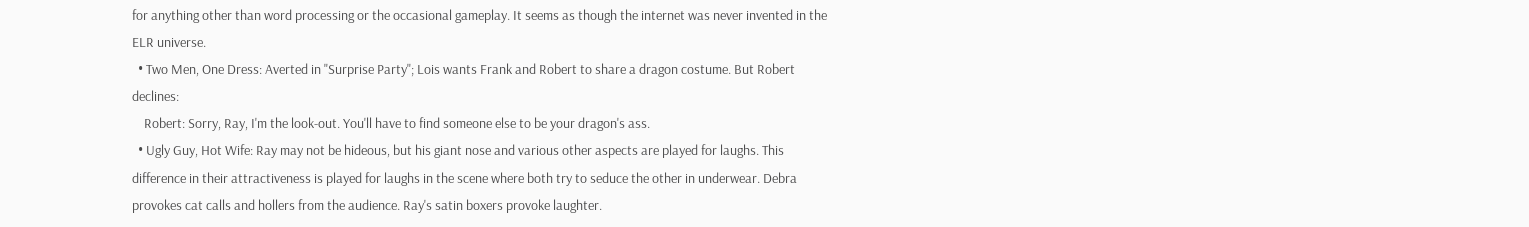for anything other than word processing or the occasional gameplay. It seems as though the internet was never invented in the ELR universe.
  • Two Men, One Dress: Averted in "Surprise Party"; Lois wants Frank and Robert to share a dragon costume. But Robert declines:
    Robert: Sorry, Ray, I'm the look-out. You'll have to find someone else to be your dragon's ass.
  • Ugly Guy, Hot Wife: Ray may not be hideous, but his giant nose and various other aspects are played for laughs. This difference in their attractiveness is played for laughs in the scene where both try to seduce the other in underwear. Debra provokes cat calls and hollers from the audience. Ray's satin boxers provoke laughter.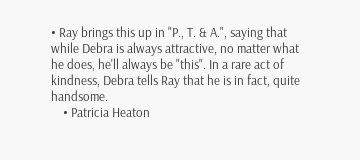• Ray brings this up in "P., T. & A.", saying that while Debra is always attractive, no matter what he does, he'll always be "this". In a rare act of kindness, Debra tells Ray that he is in fact, quite handsome.
    • Patricia Heaton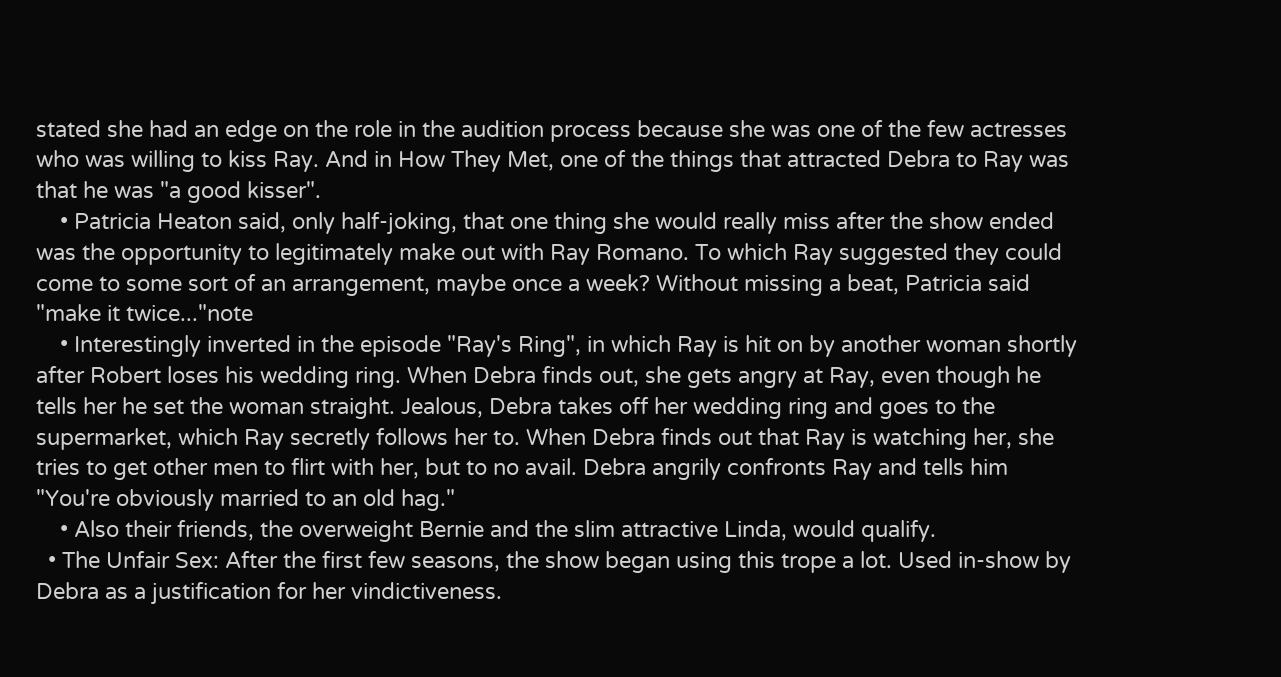stated she had an edge on the role in the audition process because she was one of the few actresses who was willing to kiss Ray. And in How They Met, one of the things that attracted Debra to Ray was that he was "a good kisser".
    • Patricia Heaton said, only half-joking, that one thing she would really miss after the show ended was the opportunity to legitimately make out with Ray Romano. To which Ray suggested they could come to some sort of an arrangement, maybe once a week? Without missing a beat, Patricia said "make it twice..."note
    • Interestingly inverted in the episode "Ray's Ring", in which Ray is hit on by another woman shortly after Robert loses his wedding ring. When Debra finds out, she gets angry at Ray, even though he tells her he set the woman straight. Jealous, Debra takes off her wedding ring and goes to the supermarket, which Ray secretly follows her to. When Debra finds out that Ray is watching her, she tries to get other men to flirt with her, but to no avail. Debra angrily confronts Ray and tells him "You're obviously married to an old hag."
    • Also their friends, the overweight Bernie and the slim attractive Linda, would qualify.
  • The Unfair Sex: After the first few seasons, the show began using this trope a lot. Used in-show by Debra as a justification for her vindictiveness.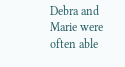Debra and Marie were often able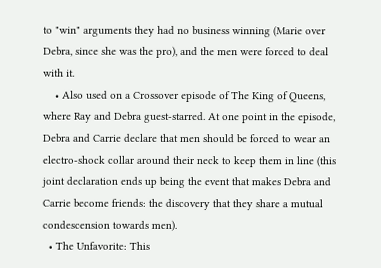to "win" arguments they had no business winning (Marie over Debra, since she was the pro), and the men were forced to deal with it.
    • Also used on a Crossover episode of The King of Queens, where Ray and Debra guest-starred. At one point in the episode, Debra and Carrie declare that men should be forced to wear an electro-shock collar around their neck to keep them in line (this joint declaration ends up being the event that makes Debra and Carrie become friends: the discovery that they share a mutual condescension towards men).
  • The Unfavorite: This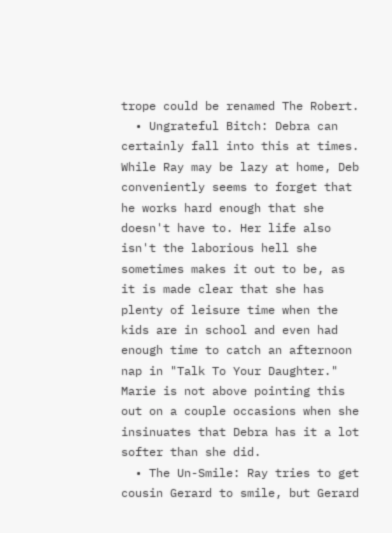trope could be renamed The Robert.
  • Ungrateful Bitch: Debra can certainly fall into this at times. While Ray may be lazy at home, Deb conveniently seems to forget that he works hard enough that she doesn't have to. Her life also isn't the laborious hell she sometimes makes it out to be, as it is made clear that she has plenty of leisure time when the kids are in school and even had enough time to catch an afternoon nap in "Talk To Your Daughter." Marie is not above pointing this out on a couple occasions when she insinuates that Debra has it a lot softer than she did.
  • The Un-Smile: Ray tries to get cousin Gerard to smile, but Gerard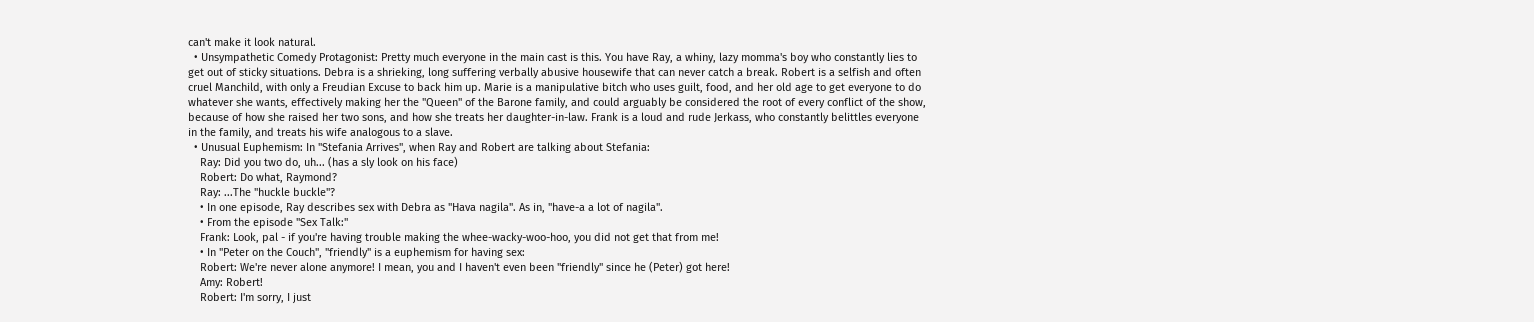can't make it look natural.
  • Unsympathetic Comedy Protagonist: Pretty much everyone in the main cast is this. You have Ray, a whiny, lazy momma's boy who constantly lies to get out of sticky situations. Debra is a shrieking, long suffering verbally abusive housewife that can never catch a break. Robert is a selfish and often cruel Manchild, with only a Freudian Excuse to back him up. Marie is a manipulative bitch who uses guilt, food, and her old age to get everyone to do whatever she wants, effectively making her the "Queen" of the Barone family, and could arguably be considered the root of every conflict of the show, because of how she raised her two sons, and how she treats her daughter-in-law. Frank is a loud and rude Jerkass, who constantly belittles everyone in the family, and treats his wife analogous to a slave.
  • Unusual Euphemism: In "Stefania Arrives", when Ray and Robert are talking about Stefania:
    Ray: Did you two do, uh... (has a sly look on his face)
    Robert: Do what, Raymond?
    Ray: ...The "huckle buckle"?
    • In one episode, Ray describes sex with Debra as "Hava nagila". As in, "have-a a lot of nagila".
    • From the episode "Sex Talk:"
    Frank: Look, pal - if you're having trouble making the whee-wacky-woo-hoo, you did not get that from me!
    • In "Peter on the Couch", "friendly" is a euphemism for having sex:
    Robert: We're never alone anymore! I mean, you and I haven't even been "friendly" since he (Peter) got here!
    Amy: Robert!
    Robert: I'm sorry, I just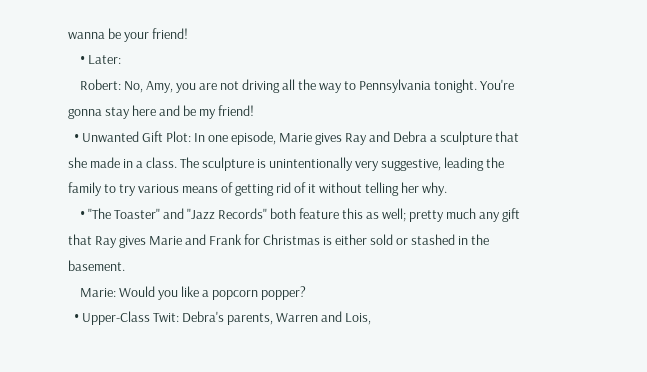wanna be your friend!
    • Later:
    Robert: No, Amy, you are not driving all the way to Pennsylvania tonight. You're gonna stay here and be my friend!
  • Unwanted Gift Plot: In one episode, Marie gives Ray and Debra a sculpture that she made in a class. The sculpture is unintentionally very suggestive, leading the family to try various means of getting rid of it without telling her why.
    • "The Toaster" and "Jazz Records" both feature this as well; pretty much any gift that Ray gives Marie and Frank for Christmas is either sold or stashed in the basement.
    Marie: Would you like a popcorn popper?
  • Upper-Class Twit: Debra's parents, Warren and Lois,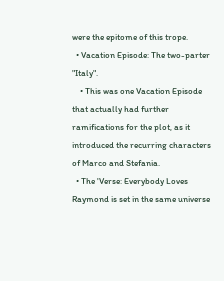were the epitome of this trope.
  • Vacation Episode: The two-parter "Italy".
    • This was one Vacation Episode that actually had further ramifications for the plot, as it introduced the recurring characters of Marco and Stefania.
  • The 'Verse: Everybody Loves Raymond is set in the same universe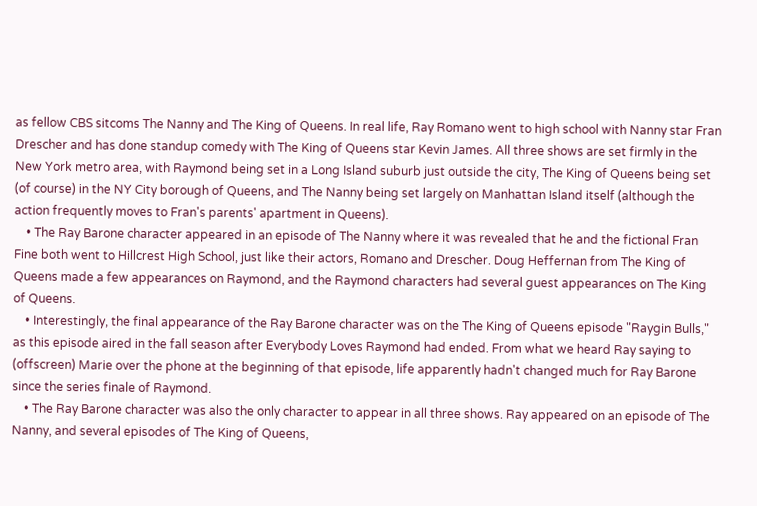as fellow CBS sitcoms The Nanny and The King of Queens. In real life, Ray Romano went to high school with Nanny star Fran Drescher and has done standup comedy with The King of Queens star Kevin James. All three shows are set firmly in the New York metro area, with Raymond being set in a Long Island suburb just outside the city, The King of Queens being set (of course) in the NY City borough of Queens, and The Nanny being set largely on Manhattan Island itself (although the action frequently moves to Fran's parents' apartment in Queens).
    • The Ray Barone character appeared in an episode of The Nanny where it was revealed that he and the fictional Fran Fine both went to Hillcrest High School, just like their actors, Romano and Drescher. Doug Heffernan from The King of Queens made a few appearances on Raymond, and the Raymond characters had several guest appearances on The King of Queens.
    • Interestingly, the final appearance of the Ray Barone character was on the The King of Queens episode "Raygin Bulls," as this episode aired in the fall season after Everybody Loves Raymond had ended. From what we heard Ray saying to (offscreen) Marie over the phone at the beginning of that episode, life apparently hadn't changed much for Ray Barone since the series finale of Raymond.
    • The Ray Barone character was also the only character to appear in all three shows. Ray appeared on an episode of The Nanny, and several episodes of The King of Queens,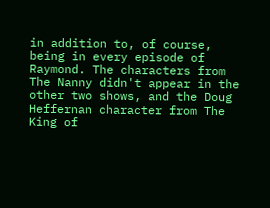in addition to, of course, being in every episode of Raymond. The characters from The Nanny didn't appear in the other two shows, and the Doug Heffernan character from The King of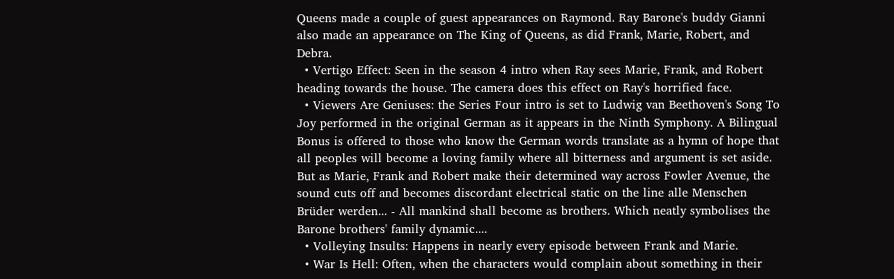Queens made a couple of guest appearances on Raymond. Ray Barone's buddy Gianni also made an appearance on The King of Queens, as did Frank, Marie, Robert, and Debra.
  • Vertigo Effect: Seen in the season 4 intro when Ray sees Marie, Frank, and Robert heading towards the house. The camera does this effect on Ray's horrified face.
  • Viewers Are Geniuses: the Series Four intro is set to Ludwig van Beethoven's Song To Joy performed in the original German as it appears in the Ninth Symphony. A Bilingual Bonus is offered to those who know the German words translate as a hymn of hope that all peoples will become a loving family where all bitterness and argument is set aside. But as Marie, Frank and Robert make their determined way across Fowler Avenue, the sound cuts off and becomes discordant electrical static on the line alle Menschen Brüder werden... - All mankind shall become as brothers. Which neatly symbolises the Barone brothers' family dynamic....
  • Volleying Insults: Happens in nearly every episode between Frank and Marie.
  • War Is Hell: Often, when the characters would complain about something in their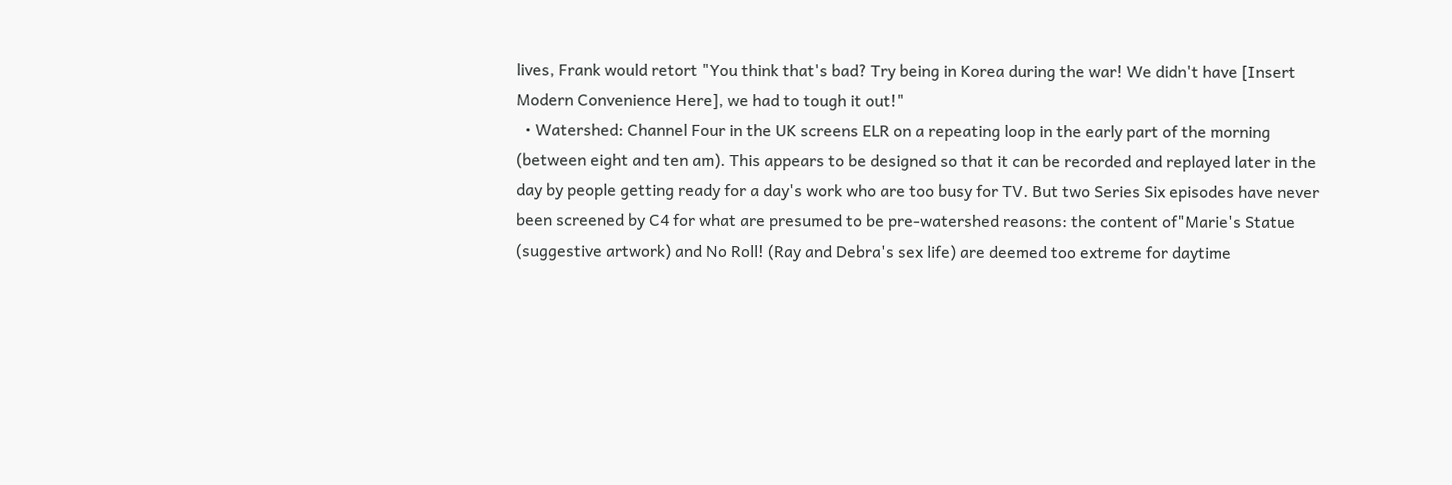lives, Frank would retort "You think that's bad? Try being in Korea during the war! We didn't have [Insert Modern Convenience Here], we had to tough it out!"
  • Watershed: Channel Four in the UK screens ELR on a repeating loop in the early part of the morning (between eight and ten am). This appears to be designed so that it can be recorded and replayed later in the day by people getting ready for a day's work who are too busy for TV. But two Series Six episodes have never been screened by C4 for what are presumed to be pre-watershed reasons: the content of"Marie's Statue (suggestive artwork) and No Roll! (Ray and Debra's sex life) are deemed too extreme for daytime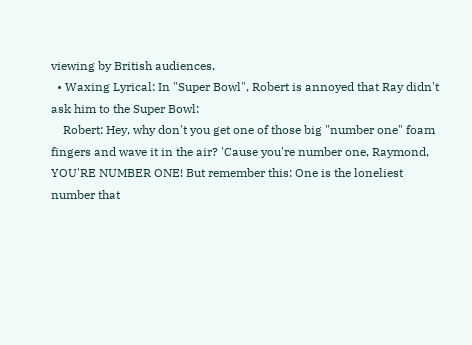viewing by British audiences.
  • Waxing Lyrical: In "Super Bowl", Robert is annoyed that Ray didn't ask him to the Super Bowl:
    Robert: Hey, why don't you get one of those big "number one" foam fingers and wave it in the air? 'Cause you're number one, Raymond, YOU'RE NUMBER ONE! But remember this: One is the loneliest number that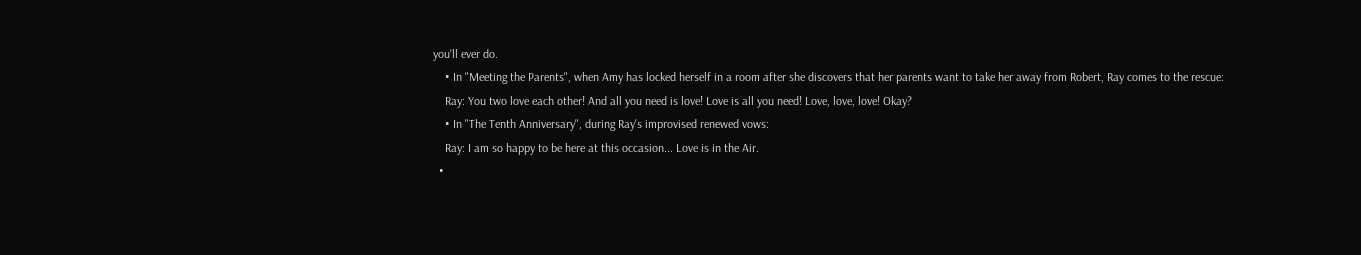you'll ever do.
    • In "Meeting the Parents", when Amy has locked herself in a room after she discovers that her parents want to take her away from Robert, Ray comes to the rescue:
    Ray: You two love each other! And all you need is love! Love is all you need! Love, love, love! Okay?
    • In "The Tenth Anniversary", during Ray's improvised renewed vows:
    Ray: I am so happy to be here at this occasion... Love is in the Air.
  •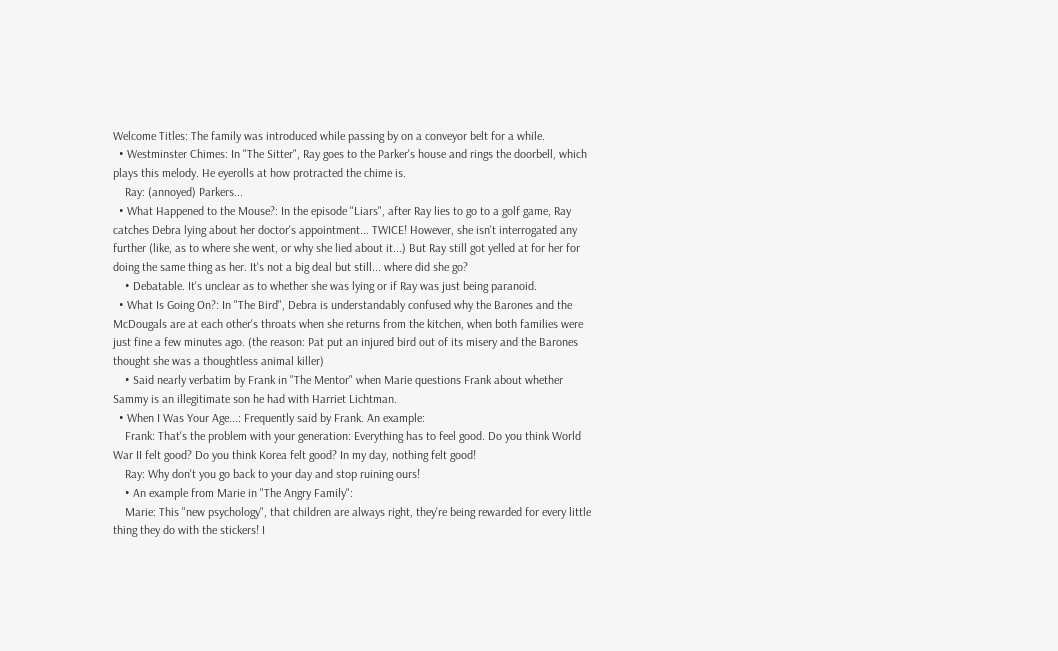Welcome Titles: The family was introduced while passing by on a conveyor belt for a while.
  • Westminster Chimes: In "The Sitter", Ray goes to the Parker's house and rings the doorbell, which plays this melody. He eyerolls at how protracted the chime is.
    Ray: (annoyed) Parkers...
  • What Happened to the Mouse?: In the episode "Liars", after Ray lies to go to a golf game, Ray catches Debra lying about her doctor's appointment... TWICE! However, she isn't interrogated any further (like, as to where she went, or why she lied about it...) But Ray still got yelled at for her for doing the same thing as her. It's not a big deal but still... where did she go?
    • Debatable. It's unclear as to whether she was lying or if Ray was just being paranoid.
  • What Is Going On?: In "The Bird", Debra is understandably confused why the Barones and the McDougals are at each other's throats when she returns from the kitchen, when both families were just fine a few minutes ago. (the reason: Pat put an injured bird out of its misery and the Barones thought she was a thoughtless animal killer)
    • Said nearly verbatim by Frank in "The Mentor" when Marie questions Frank about whether Sammy is an illegitimate son he had with Harriet Lichtman.
  • When I Was Your Age...: Frequently said by Frank. An example:
    Frank: That's the problem with your generation: Everything has to feel good. Do you think World War II felt good? Do you think Korea felt good? In my day, nothing felt good!
    Ray: Why don't you go back to your day and stop ruining ours!
    • An example from Marie in "The Angry Family":
    Marie: This "new psychology", that children are always right, they're being rewarded for every little thing they do with the stickers! I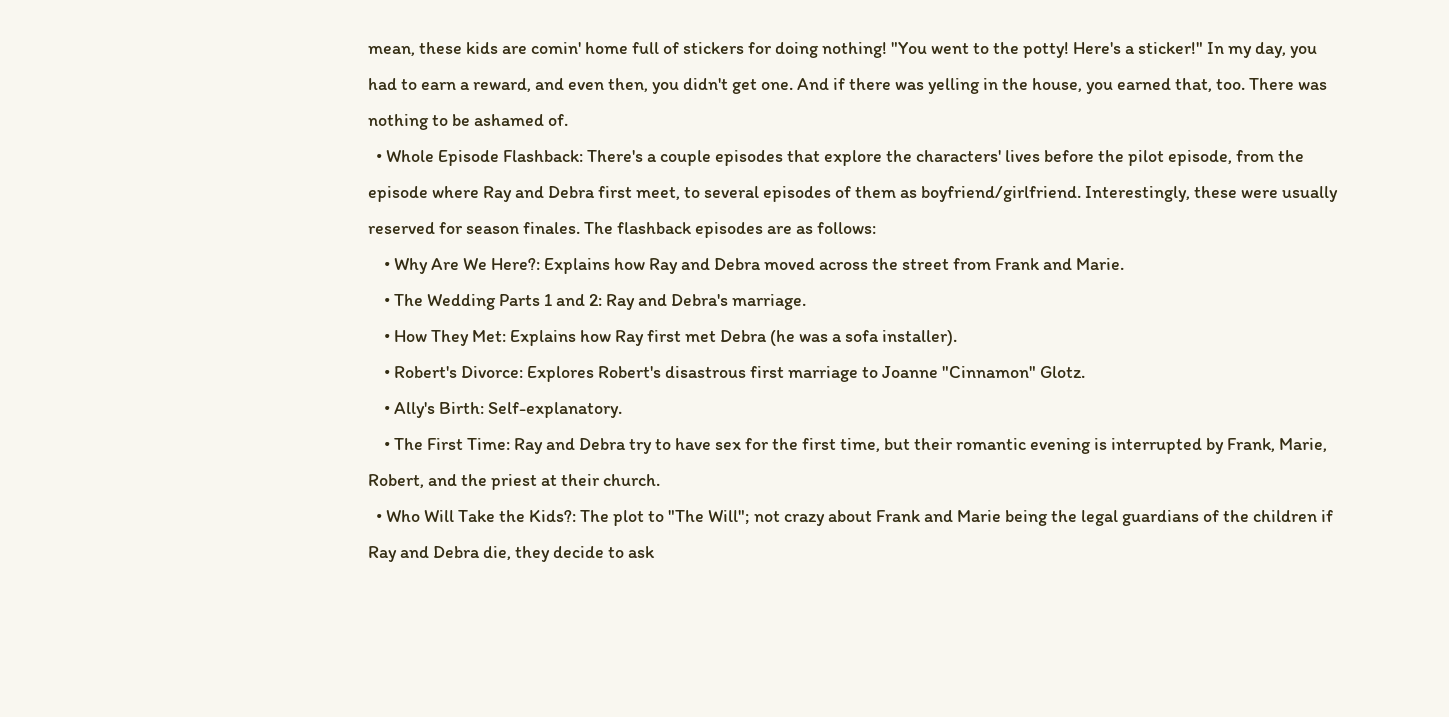mean, these kids are comin' home full of stickers for doing nothing! "You went to the potty! Here's a sticker!" In my day, you had to earn a reward, and even then, you didn't get one. And if there was yelling in the house, you earned that, too. There was nothing to be ashamed of.
  • Whole Episode Flashback: There's a couple episodes that explore the characters' lives before the pilot episode, from the episode where Ray and Debra first meet, to several episodes of them as boyfriend/girlfriend. Interestingly, these were usually reserved for season finales. The flashback episodes are as follows:
    • Why Are We Here?: Explains how Ray and Debra moved across the street from Frank and Marie.
    • The Wedding Parts 1 and 2: Ray and Debra's marriage.
    • How They Met: Explains how Ray first met Debra (he was a sofa installer).
    • Robert's Divorce: Explores Robert's disastrous first marriage to Joanne "Cinnamon" Glotz.
    • Ally's Birth: Self-explanatory.
    • The First Time: Ray and Debra try to have sex for the first time, but their romantic evening is interrupted by Frank, Marie, Robert, and the priest at their church.
  • Who Will Take the Kids?: The plot to "The Will"; not crazy about Frank and Marie being the legal guardians of the children if Ray and Debra die, they decide to ask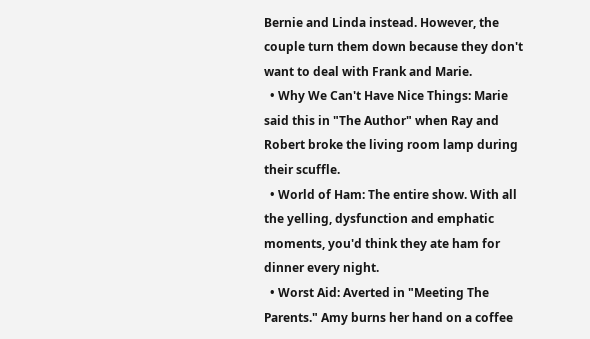Bernie and Linda instead. However, the couple turn them down because they don't want to deal with Frank and Marie.
  • Why We Can't Have Nice Things: Marie said this in "The Author" when Ray and Robert broke the living room lamp during their scuffle.
  • World of Ham: The entire show. With all the yelling, dysfunction and emphatic moments, you'd think they ate ham for dinner every night.
  • Worst Aid: Averted in "Meeting The Parents." Amy burns her hand on a coffee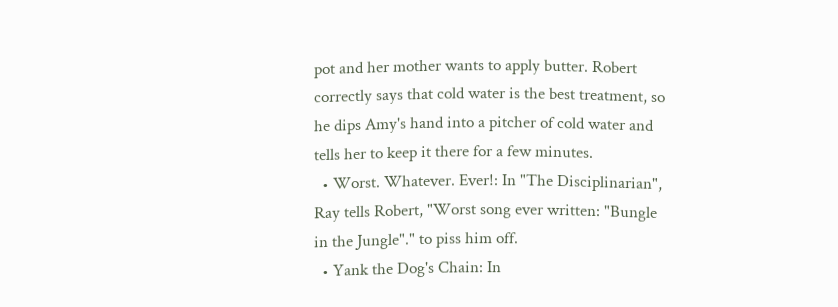pot and her mother wants to apply butter. Robert correctly says that cold water is the best treatment, so he dips Amy's hand into a pitcher of cold water and tells her to keep it there for a few minutes.
  • Worst. Whatever. Ever!: In "The Disciplinarian", Ray tells Robert, "Worst song ever written: "Bungle in the Jungle"." to piss him off.
  • Yank the Dog's Chain: In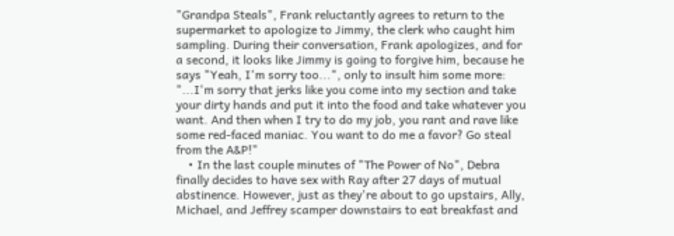"Grandpa Steals", Frank reluctantly agrees to return to the supermarket to apologize to Jimmy, the clerk who caught him sampling. During their conversation, Frank apologizes, and for a second, it looks like Jimmy is going to forgive him, because he says "Yeah, I'm sorry too...", only to insult him some more: "...I'm sorry that jerks like you come into my section and take your dirty hands and put it into the food and take whatever you want. And then when I try to do my job, you rant and rave like some red-faced maniac. You want to do me a favor? Go steal from the A&P!"
    • In the last couple minutes of "The Power of No", Debra finally decides to have sex with Ray after 27 days of mutual abstinence. However, just as they're about to go upstairs, Ally, Michael, and Jeffrey scamper downstairs to eat breakfast and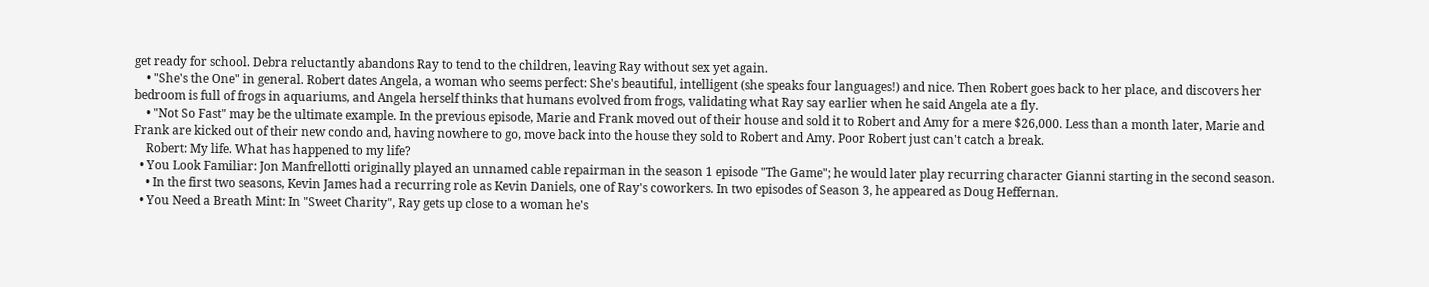get ready for school. Debra reluctantly abandons Ray to tend to the children, leaving Ray without sex yet again.
    • "She's the One" in general. Robert dates Angela, a woman who seems perfect: She's beautiful, intelligent (she speaks four languages!) and nice. Then Robert goes back to her place, and discovers her bedroom is full of frogs in aquariums, and Angela herself thinks that humans evolved from frogs, validating what Ray say earlier when he said Angela ate a fly.
    • "Not So Fast" may be the ultimate example. In the previous episode, Marie and Frank moved out of their house and sold it to Robert and Amy for a mere $26,000. Less than a month later, Marie and Frank are kicked out of their new condo and, having nowhere to go, move back into the house they sold to Robert and Amy. Poor Robert just can't catch a break.
    Robert: My life. What has happened to my life?
  • You Look Familiar: Jon Manfrellotti originally played an unnamed cable repairman in the season 1 episode "The Game"; he would later play recurring character Gianni starting in the second season.
    • In the first two seasons, Kevin James had a recurring role as Kevin Daniels, one of Ray's coworkers. In two episodes of Season 3, he appeared as Doug Heffernan.
  • You Need a Breath Mint: In "Sweet Charity", Ray gets up close to a woman he's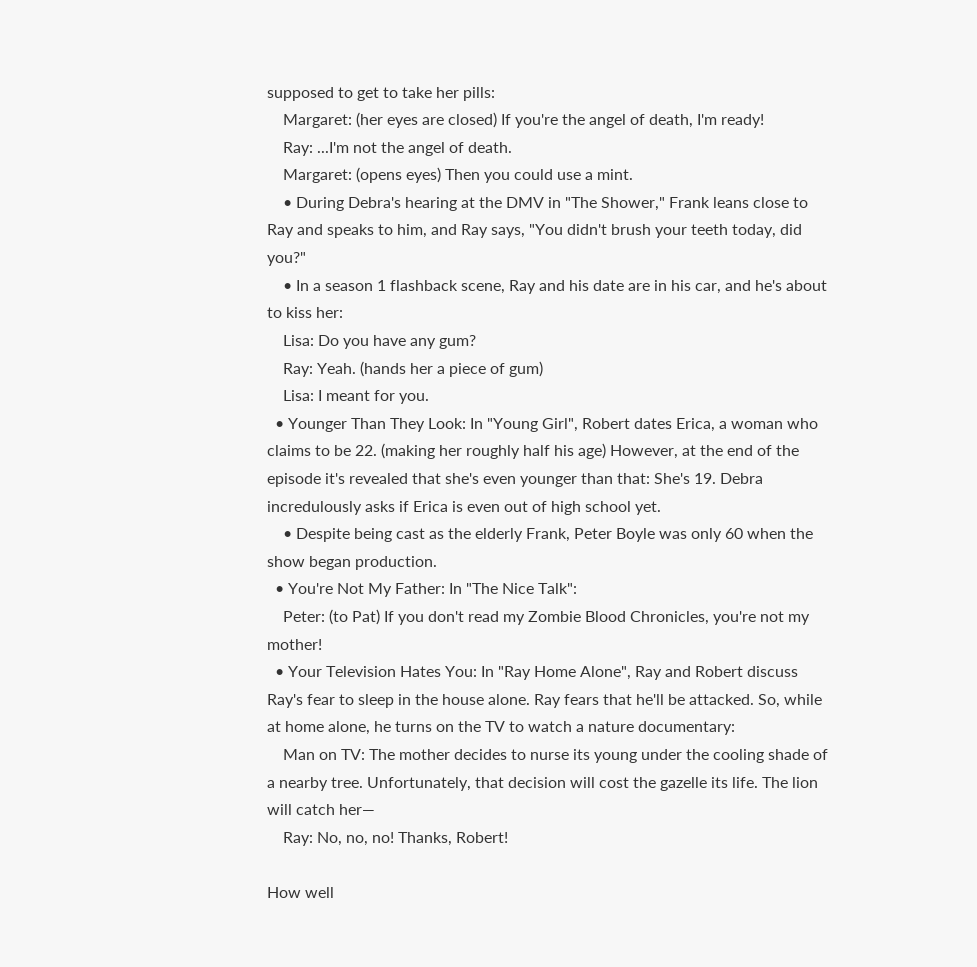supposed to get to take her pills:
    Margaret: (her eyes are closed) If you're the angel of death, I'm ready!
    Ray: ...I'm not the angel of death.
    Margaret: (opens eyes) Then you could use a mint.
    • During Debra's hearing at the DMV in "The Shower," Frank leans close to Ray and speaks to him, and Ray says, "You didn't brush your teeth today, did you?"
    • In a season 1 flashback scene, Ray and his date are in his car, and he's about to kiss her:
    Lisa: Do you have any gum?
    Ray: Yeah. (hands her a piece of gum)
    Lisa: I meant for you.
  • Younger Than They Look: In "Young Girl", Robert dates Erica, a woman who claims to be 22. (making her roughly half his age) However, at the end of the episode it's revealed that she's even younger than that: She's 19. Debra incredulously asks if Erica is even out of high school yet.
    • Despite being cast as the elderly Frank, Peter Boyle was only 60 when the show began production.
  • You're Not My Father: In "The Nice Talk":
    Peter: (to Pat) If you don't read my Zombie Blood Chronicles, you're not my mother!
  • Your Television Hates You: In "Ray Home Alone", Ray and Robert discuss Ray's fear to sleep in the house alone. Ray fears that he'll be attacked. So, while at home alone, he turns on the TV to watch a nature documentary:
    Man on TV: The mother decides to nurse its young under the cooling shade of a nearby tree. Unfortunately, that decision will cost the gazelle its life. The lion will catch her—
    Ray: No, no, no! Thanks, Robert!

How well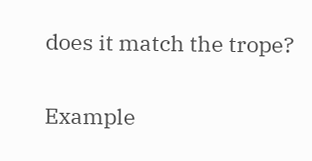does it match the trope?

Example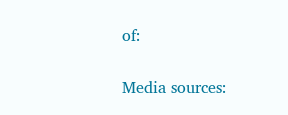of:


Media sources: